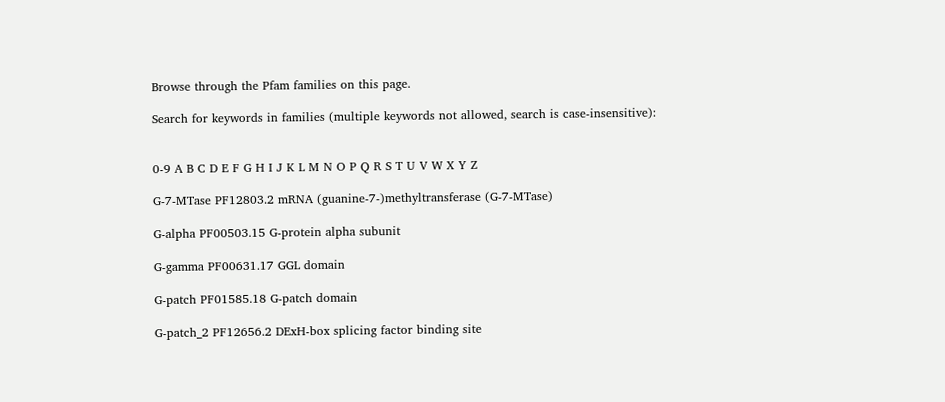Browse through the Pfam families on this page.

Search for keywords in families (multiple keywords not allowed, search is case-insensitive):


0-9 A B C D E F G H I J K L M N O P Q R S T U V W X Y Z

G-7-MTase PF12803.2 mRNA (guanine-7-)methyltransferase (G-7-MTase)

G-alpha PF00503.15 G-protein alpha subunit

G-gamma PF00631.17 GGL domain

G-patch PF01585.18 G-patch domain

G-patch_2 PF12656.2 DExH-box splicing factor binding site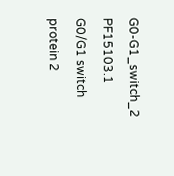G0-G1_switch_2 PF15103.1 G0/G1 switch protein 2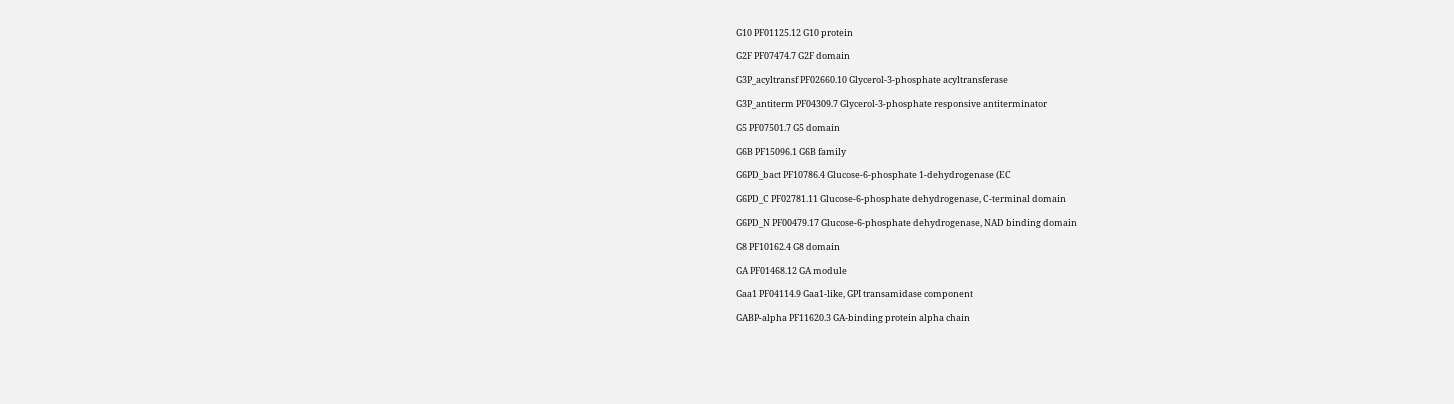G10 PF01125.12 G10 protein

G2F PF07474.7 G2F domain

G3P_acyltransf PF02660.10 Glycerol-3-phosphate acyltransferase

G3P_antiterm PF04309.7 Glycerol-3-phosphate responsive antiterminator

G5 PF07501.7 G5 domain

G6B PF15096.1 G6B family

G6PD_bact PF10786.4 Glucose-6-phosphate 1-dehydrogenase (EC

G6PD_C PF02781.11 Glucose-6-phosphate dehydrogenase, C-terminal domain

G6PD_N PF00479.17 Glucose-6-phosphate dehydrogenase, NAD binding domain

G8 PF10162.4 G8 domain

GA PF01468.12 GA module

Gaa1 PF04114.9 Gaa1-like, GPI transamidase component

GABP-alpha PF11620.3 GA-binding protein alpha chain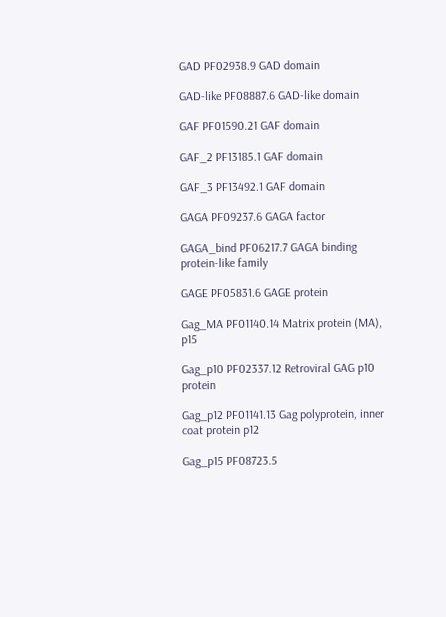GAD PF02938.9 GAD domain

GAD-like PF08887.6 GAD-like domain

GAF PF01590.21 GAF domain

GAF_2 PF13185.1 GAF domain

GAF_3 PF13492.1 GAF domain

GAGA PF09237.6 GAGA factor

GAGA_bind PF06217.7 GAGA binding protein-like family

GAGE PF05831.6 GAGE protein

Gag_MA PF01140.14 Matrix protein (MA), p15

Gag_p10 PF02337.12 Retroviral GAG p10 protein

Gag_p12 PF01141.13 Gag polyprotein, inner coat protein p12

Gag_p15 PF08723.5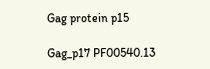Gag protein p15

Gag_p17 PF00540.13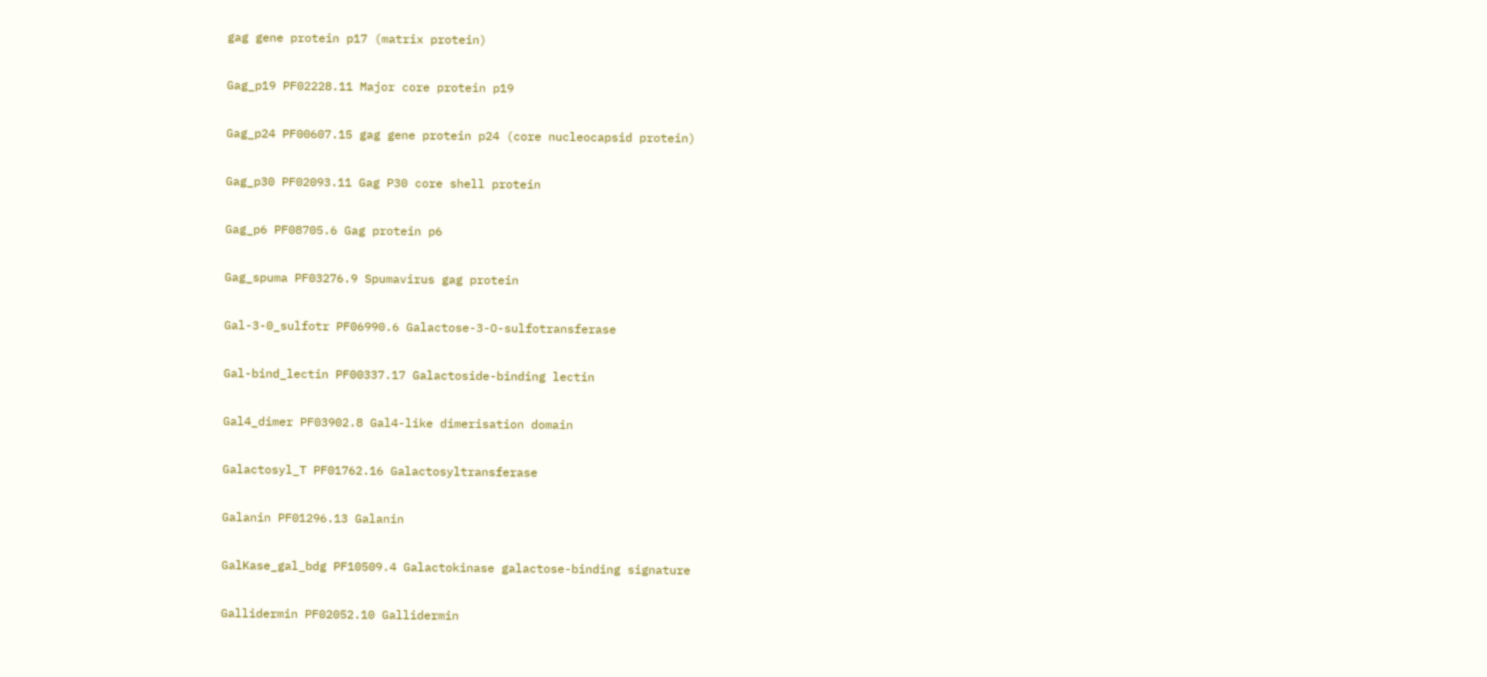gag gene protein p17 (matrix protein)

Gag_p19 PF02228.11 Major core protein p19

Gag_p24 PF00607.15 gag gene protein p24 (core nucleocapsid protein)

Gag_p30 PF02093.11 Gag P30 core shell protein

Gag_p6 PF08705.6 Gag protein p6

Gag_spuma PF03276.9 Spumavirus gag protein

Gal-3-0_sulfotr PF06990.6 Galactose-3-O-sulfotransferase

Gal-bind_lectin PF00337.17 Galactoside-binding lectin

Gal4_dimer PF03902.8 Gal4-like dimerisation domain

Galactosyl_T PF01762.16 Galactosyltransferase

Galanin PF01296.13 Galanin

GalKase_gal_bdg PF10509.4 Galactokinase galactose-binding signature

Gallidermin PF02052.10 Gallidermin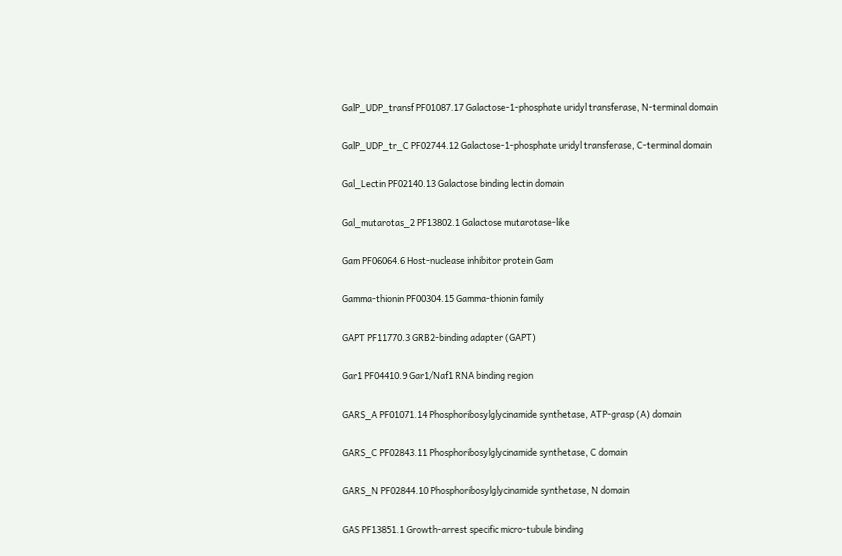GalP_UDP_transf PF01087.17 Galactose-1-phosphate uridyl transferase, N-terminal domain

GalP_UDP_tr_C PF02744.12 Galactose-1-phosphate uridyl transferase, C-terminal domain

Gal_Lectin PF02140.13 Galactose binding lectin domain

Gal_mutarotas_2 PF13802.1 Galactose mutarotase-like

Gam PF06064.6 Host-nuclease inhibitor protein Gam

Gamma-thionin PF00304.15 Gamma-thionin family

GAPT PF11770.3 GRB2-binding adapter (GAPT)

Gar1 PF04410.9 Gar1/Naf1 RNA binding region

GARS_A PF01071.14 Phosphoribosylglycinamide synthetase, ATP-grasp (A) domain

GARS_C PF02843.11 Phosphoribosylglycinamide synthetase, C domain

GARS_N PF02844.10 Phosphoribosylglycinamide synthetase, N domain

GAS PF13851.1 Growth-arrest specific micro-tubule binding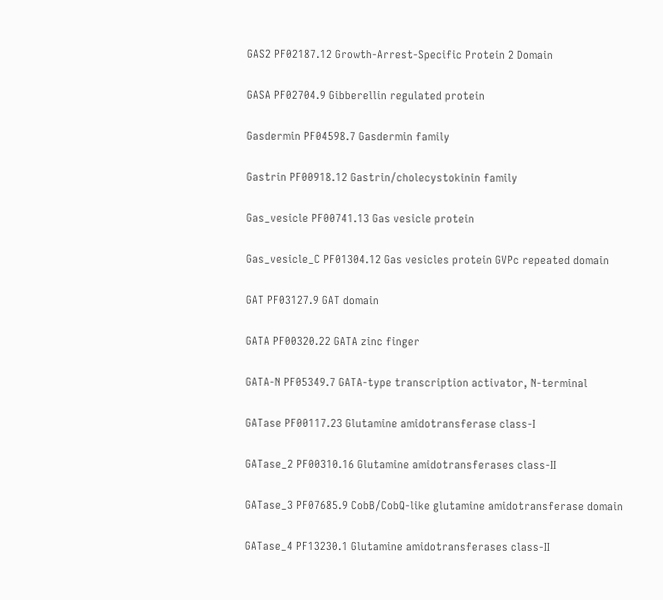GAS2 PF02187.12 Growth-Arrest-Specific Protein 2 Domain

GASA PF02704.9 Gibberellin regulated protein

Gasdermin PF04598.7 Gasdermin family

Gastrin PF00918.12 Gastrin/cholecystokinin family

Gas_vesicle PF00741.13 Gas vesicle protein

Gas_vesicle_C PF01304.12 Gas vesicles protein GVPc repeated domain

GAT PF03127.9 GAT domain

GATA PF00320.22 GATA zinc finger

GATA-N PF05349.7 GATA-type transcription activator, N-terminal

GATase PF00117.23 Glutamine amidotransferase class-I

GATase_2 PF00310.16 Glutamine amidotransferases class-II

GATase_3 PF07685.9 CobB/CobQ-like glutamine amidotransferase domain

GATase_4 PF13230.1 Glutamine amidotransferases class-II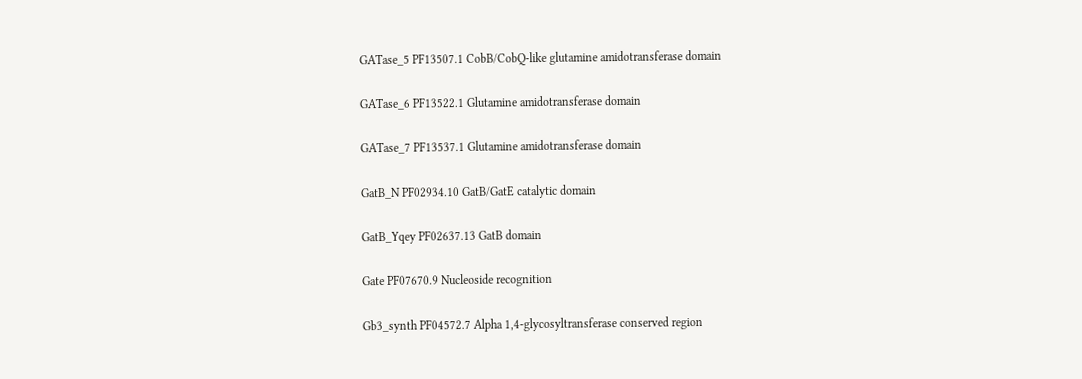GATase_5 PF13507.1 CobB/CobQ-like glutamine amidotransferase domain

GATase_6 PF13522.1 Glutamine amidotransferase domain

GATase_7 PF13537.1 Glutamine amidotransferase domain

GatB_N PF02934.10 GatB/GatE catalytic domain

GatB_Yqey PF02637.13 GatB domain

Gate PF07670.9 Nucleoside recognition

Gb3_synth PF04572.7 Alpha 1,4-glycosyltransferase conserved region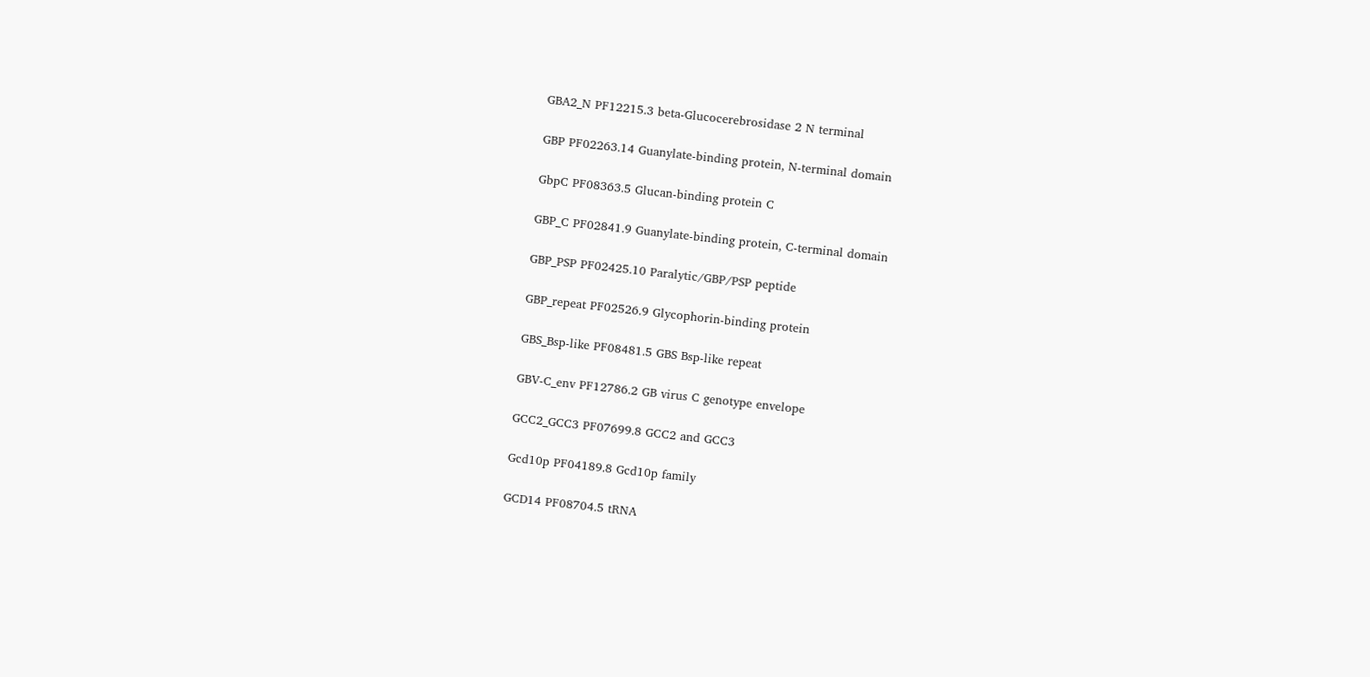GBA2_N PF12215.3 beta-Glucocerebrosidase 2 N terminal

GBP PF02263.14 Guanylate-binding protein, N-terminal domain

GbpC PF08363.5 Glucan-binding protein C

GBP_C PF02841.9 Guanylate-binding protein, C-terminal domain

GBP_PSP PF02425.10 Paralytic/GBP/PSP peptide

GBP_repeat PF02526.9 Glycophorin-binding protein

GBS_Bsp-like PF08481.5 GBS Bsp-like repeat

GBV-C_env PF12786.2 GB virus C genotype envelope

GCC2_GCC3 PF07699.8 GCC2 and GCC3

Gcd10p PF04189.8 Gcd10p family

GCD14 PF08704.5 tRNA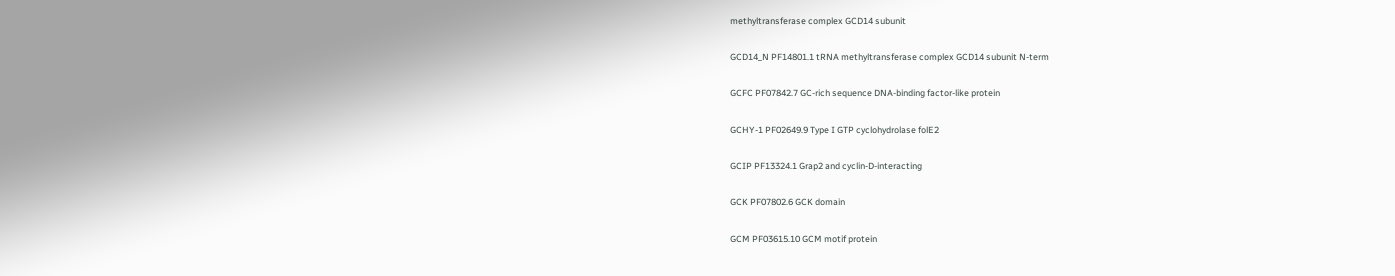methyltransferase complex GCD14 subunit

GCD14_N PF14801.1 tRNA methyltransferase complex GCD14 subunit N-term

GCFC PF07842.7 GC-rich sequence DNA-binding factor-like protein

GCHY-1 PF02649.9 Type I GTP cyclohydrolase folE2

GCIP PF13324.1 Grap2 and cyclin-D-interacting

GCK PF07802.6 GCK domain

GCM PF03615.10 GCM motif protein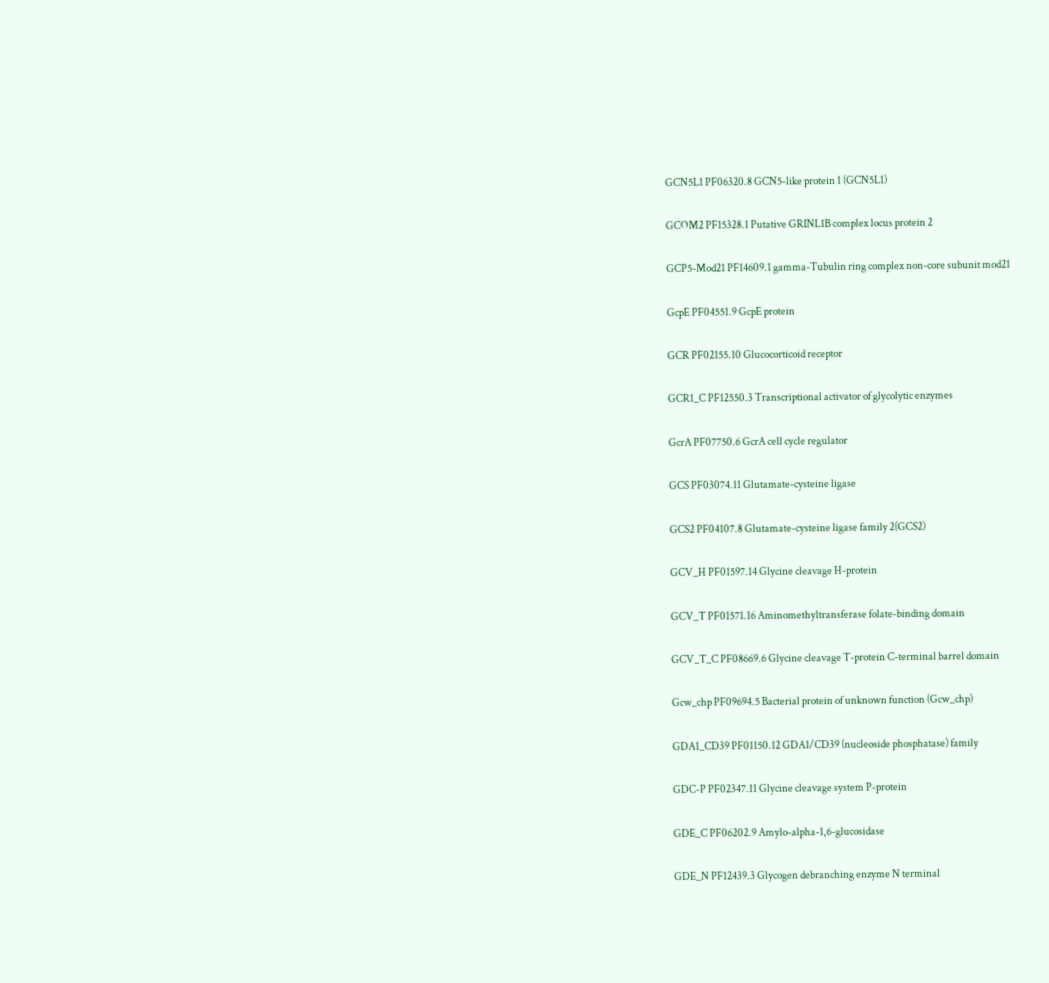GCN5L1 PF06320.8 GCN5-like protein 1 (GCN5L1)

GCOM2 PF15328.1 Putative GRINL1B complex locus protein 2

GCP5-Mod21 PF14609.1 gamma-Tubulin ring complex non-core subunit mod21

GcpE PF04551.9 GcpE protein

GCR PF02155.10 Glucocorticoid receptor

GCR1_C PF12550.3 Transcriptional activator of glycolytic enzymes

GcrA PF07750.6 GcrA cell cycle regulator

GCS PF03074.11 Glutamate-cysteine ligase

GCS2 PF04107.8 Glutamate-cysteine ligase family 2(GCS2)

GCV_H PF01597.14 Glycine cleavage H-protein

GCV_T PF01571.16 Aminomethyltransferase folate-binding domain

GCV_T_C PF08669.6 Glycine cleavage T-protein C-terminal barrel domain

Gcw_chp PF09694.5 Bacterial protein of unknown function (Gcw_chp)

GDA1_CD39 PF01150.12 GDA1/CD39 (nucleoside phosphatase) family

GDC-P PF02347.11 Glycine cleavage system P-protein

GDE_C PF06202.9 Amylo-alpha-1,6-glucosidase

GDE_N PF12439.3 Glycogen debranching enzyme N terminal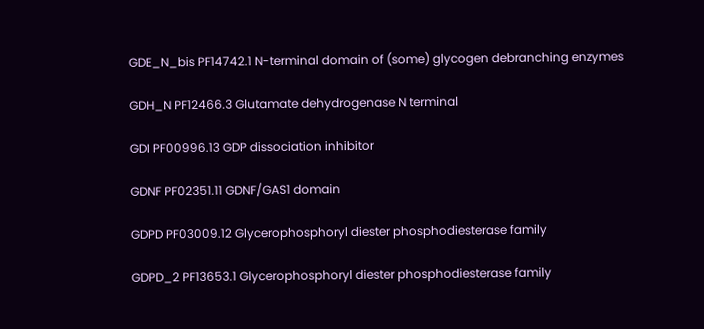GDE_N_bis PF14742.1 N-terminal domain of (some) glycogen debranching enzymes

GDH_N PF12466.3 Glutamate dehydrogenase N terminal

GDI PF00996.13 GDP dissociation inhibitor

GDNF PF02351.11 GDNF/GAS1 domain

GDPD PF03009.12 Glycerophosphoryl diester phosphodiesterase family

GDPD_2 PF13653.1 Glycerophosphoryl diester phosphodiesterase family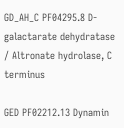GD_AH_C PF04295.8 D-galactarate dehydratase / Altronate hydrolase, C terminus

GED PF02212.13 Dynamin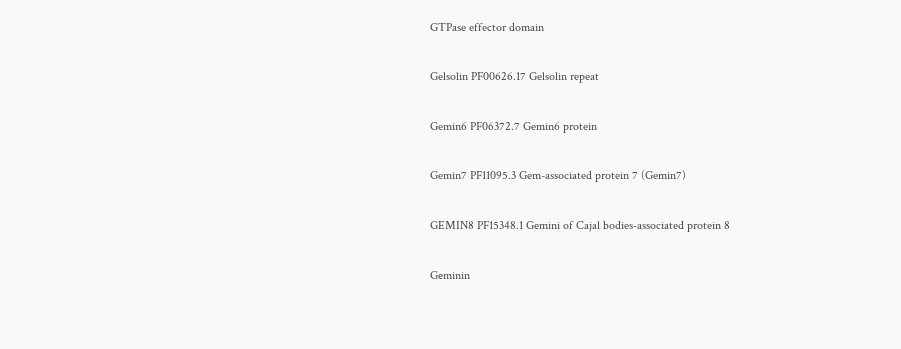GTPase effector domain

Gelsolin PF00626.17 Gelsolin repeat

Gemin6 PF06372.7 Gemin6 protein

Gemin7 PF11095.3 Gem-associated protein 7 (Gemin7)

GEMIN8 PF15348.1 Gemini of Cajal bodies-associated protein 8

Geminin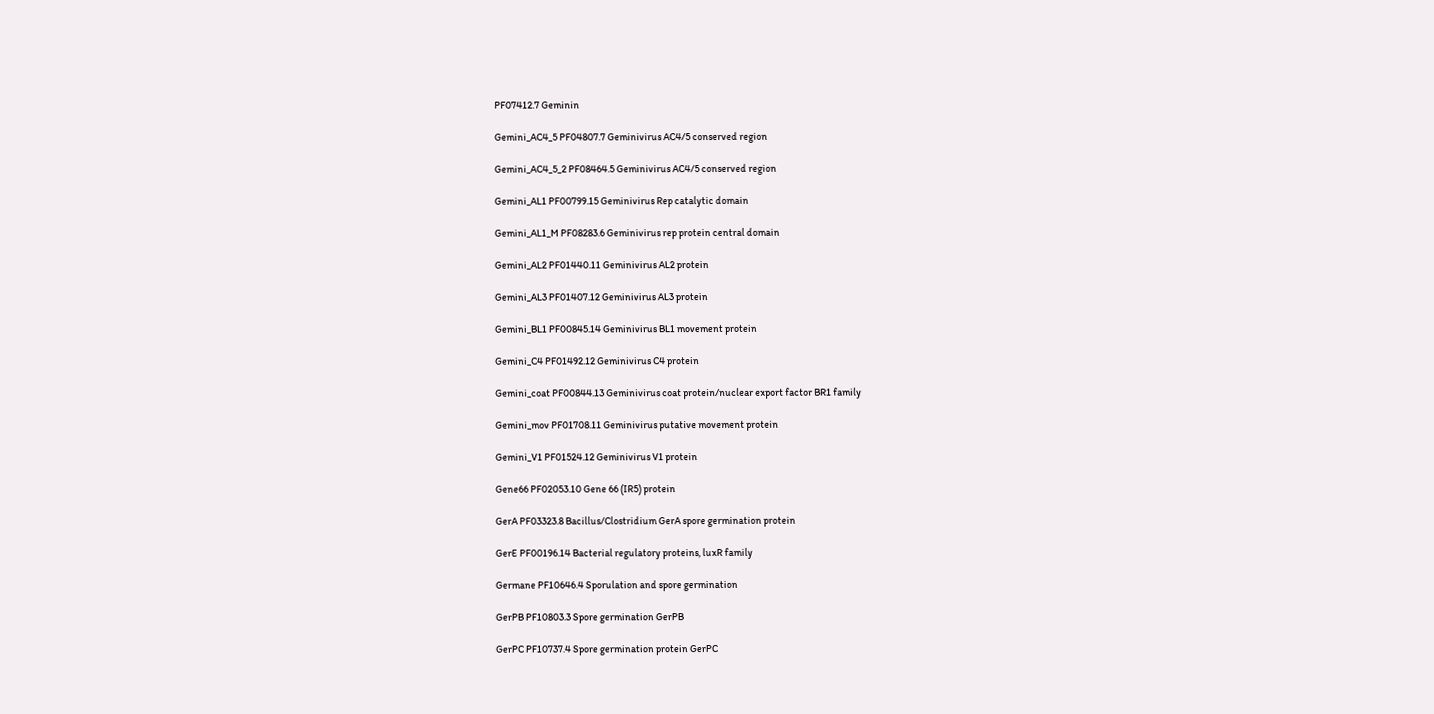PF07412.7 Geminin

Gemini_AC4_5 PF04807.7 Geminivirus AC4/5 conserved region

Gemini_AC4_5_2 PF08464.5 Geminivirus AC4/5 conserved region

Gemini_AL1 PF00799.15 Geminivirus Rep catalytic domain

Gemini_AL1_M PF08283.6 Geminivirus rep protein central domain

Gemini_AL2 PF01440.11 Geminivirus AL2 protein

Gemini_AL3 PF01407.12 Geminivirus AL3 protein

Gemini_BL1 PF00845.14 Geminivirus BL1 movement protein

Gemini_C4 PF01492.12 Geminivirus C4 protein

Gemini_coat PF00844.13 Geminivirus coat protein/nuclear export factor BR1 family

Gemini_mov PF01708.11 Geminivirus putative movement protein

Gemini_V1 PF01524.12 Geminivirus V1 protein

Gene66 PF02053.10 Gene 66 (IR5) protein

GerA PF03323.8 Bacillus/Clostridium GerA spore germination protein

GerE PF00196.14 Bacterial regulatory proteins, luxR family

Germane PF10646.4 Sporulation and spore germination

GerPB PF10803.3 Spore germination GerPB

GerPC PF10737.4 Spore germination protein GerPC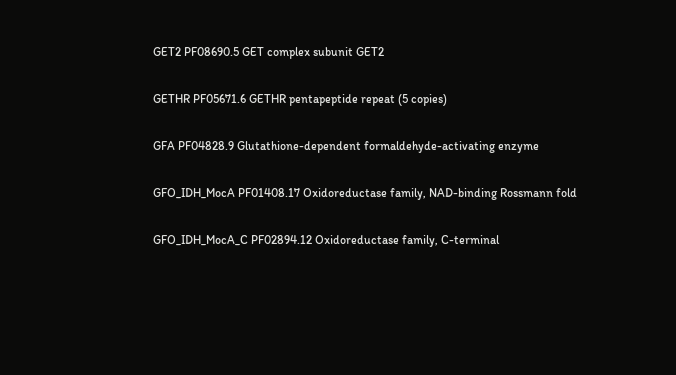GET2 PF08690.5 GET complex subunit GET2

GETHR PF05671.6 GETHR pentapeptide repeat (5 copies)

GFA PF04828.9 Glutathione-dependent formaldehyde-activating enzyme

GFO_IDH_MocA PF01408.17 Oxidoreductase family, NAD-binding Rossmann fold

GFO_IDH_MocA_C PF02894.12 Oxidoreductase family, C-terminal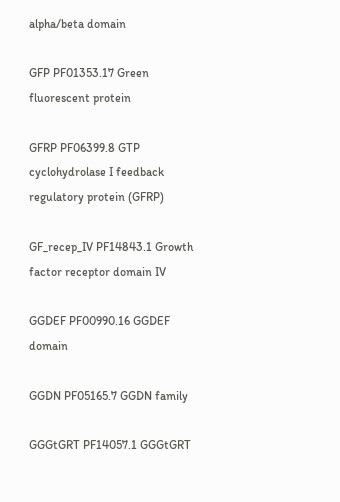alpha/beta domain

GFP PF01353.17 Green fluorescent protein

GFRP PF06399.8 GTP cyclohydrolase I feedback regulatory protein (GFRP)

GF_recep_IV PF14843.1 Growth factor receptor domain IV

GGDEF PF00990.16 GGDEF domain

GGDN PF05165.7 GGDN family

GGGtGRT PF14057.1 GGGtGRT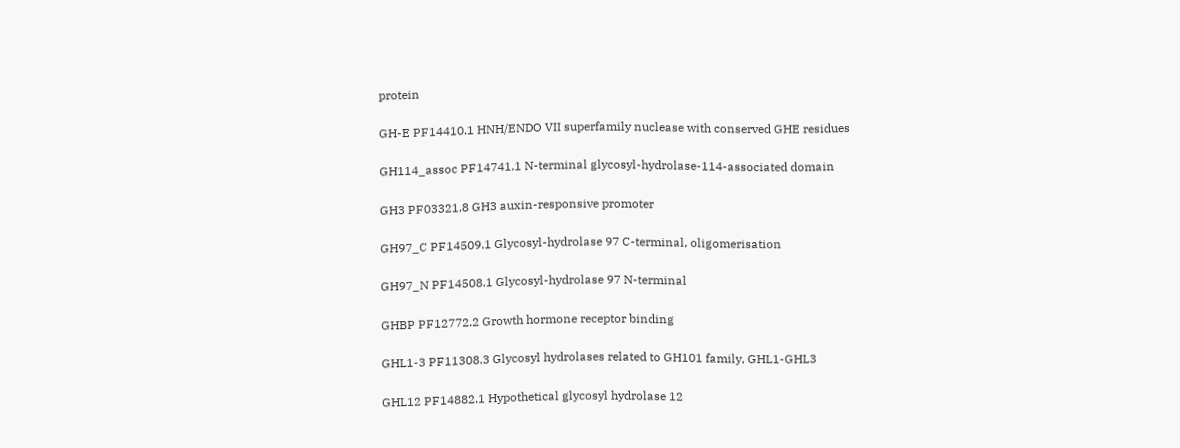protein

GH-E PF14410.1 HNH/ENDO VII superfamily nuclease with conserved GHE residues

GH114_assoc PF14741.1 N-terminal glycosyl-hydrolase-114-associated domain

GH3 PF03321.8 GH3 auxin-responsive promoter

GH97_C PF14509.1 Glycosyl-hydrolase 97 C-terminal, oligomerisation

GH97_N PF14508.1 Glycosyl-hydrolase 97 N-terminal

GHBP PF12772.2 Growth hormone receptor binding

GHL1-3 PF11308.3 Glycosyl hydrolases related to GH101 family, GHL1-GHL3

GHL12 PF14882.1 Hypothetical glycosyl hydrolase 12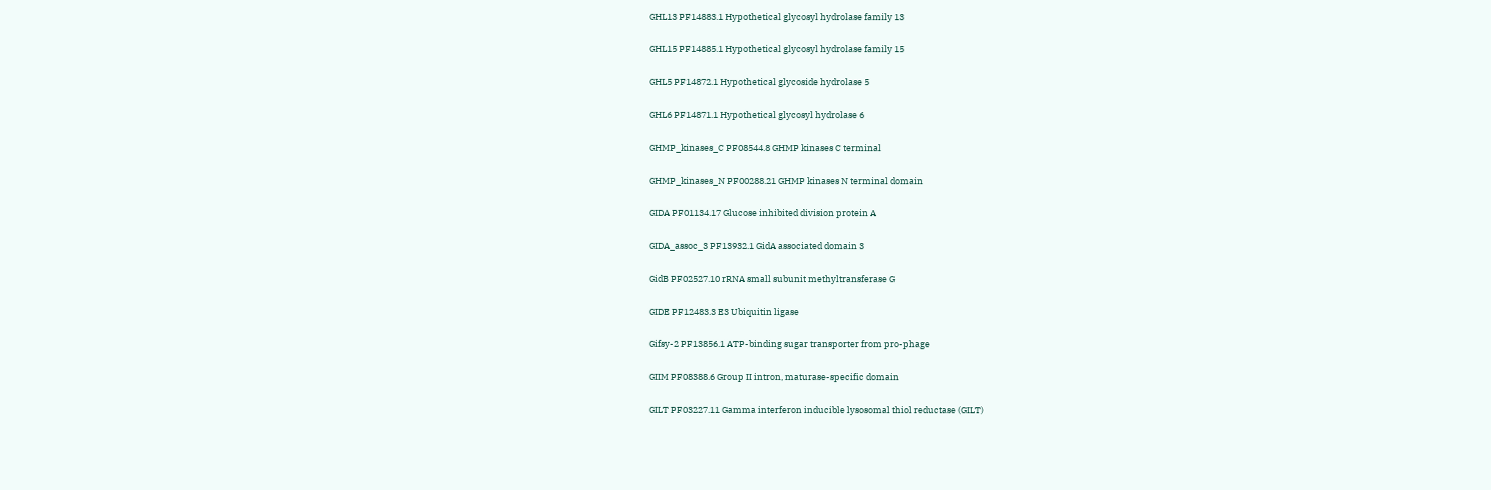GHL13 PF14883.1 Hypothetical glycosyl hydrolase family 13

GHL15 PF14885.1 Hypothetical glycosyl hydrolase family 15

GHL5 PF14872.1 Hypothetical glycoside hydrolase 5

GHL6 PF14871.1 Hypothetical glycosyl hydrolase 6

GHMP_kinases_C PF08544.8 GHMP kinases C terminal

GHMP_kinases_N PF00288.21 GHMP kinases N terminal domain

GIDA PF01134.17 Glucose inhibited division protein A

GIDA_assoc_3 PF13932.1 GidA associated domain 3

GidB PF02527.10 rRNA small subunit methyltransferase G

GIDE PF12483.3 E3 Ubiquitin ligase

Gifsy-2 PF13856.1 ATP-binding sugar transporter from pro-phage

GIIM PF08388.6 Group II intron, maturase-specific domain

GILT PF03227.11 Gamma interferon inducible lysosomal thiol reductase (GILT)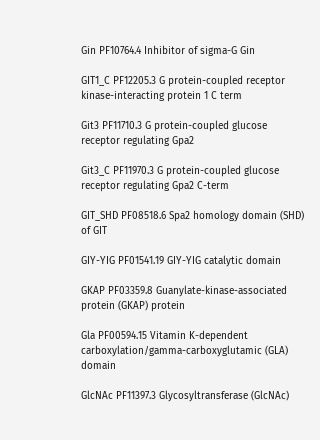Gin PF10764.4 Inhibitor of sigma-G Gin

GIT1_C PF12205.3 G protein-coupled receptor kinase-interacting protein 1 C term

Git3 PF11710.3 G protein-coupled glucose receptor regulating Gpa2

Git3_C PF11970.3 G protein-coupled glucose receptor regulating Gpa2 C-term

GIT_SHD PF08518.6 Spa2 homology domain (SHD) of GIT

GIY-YIG PF01541.19 GIY-YIG catalytic domain

GKAP PF03359.8 Guanylate-kinase-associated protein (GKAP) protein

Gla PF00594.15 Vitamin K-dependent carboxylation/gamma-carboxyglutamic (GLA) domain

GlcNAc PF11397.3 Glycosyltransferase (GlcNAc)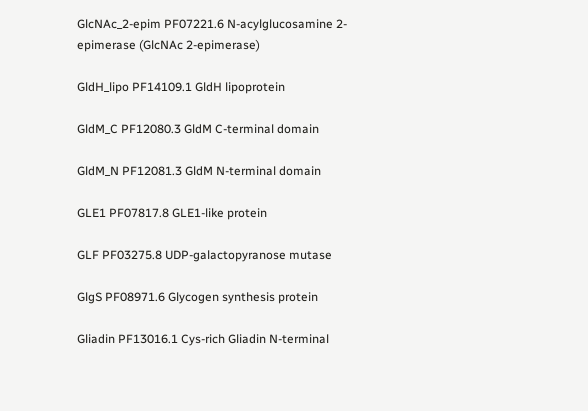GlcNAc_2-epim PF07221.6 N-acylglucosamine 2-epimerase (GlcNAc 2-epimerase)

GldH_lipo PF14109.1 GldH lipoprotein

GldM_C PF12080.3 GldM C-terminal domain

GldM_N PF12081.3 GldM N-terminal domain

GLE1 PF07817.8 GLE1-like protein

GLF PF03275.8 UDP-galactopyranose mutase

GlgS PF08971.6 Glycogen synthesis protein

Gliadin PF13016.1 Cys-rich Gliadin N-terminal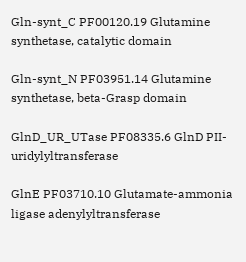Gln-synt_C PF00120.19 Glutamine synthetase, catalytic domain

Gln-synt_N PF03951.14 Glutamine synthetase, beta-Grasp domain

GlnD_UR_UTase PF08335.6 GlnD PII-uridylyltransferase

GlnE PF03710.10 Glutamate-ammonia ligase adenylyltransferase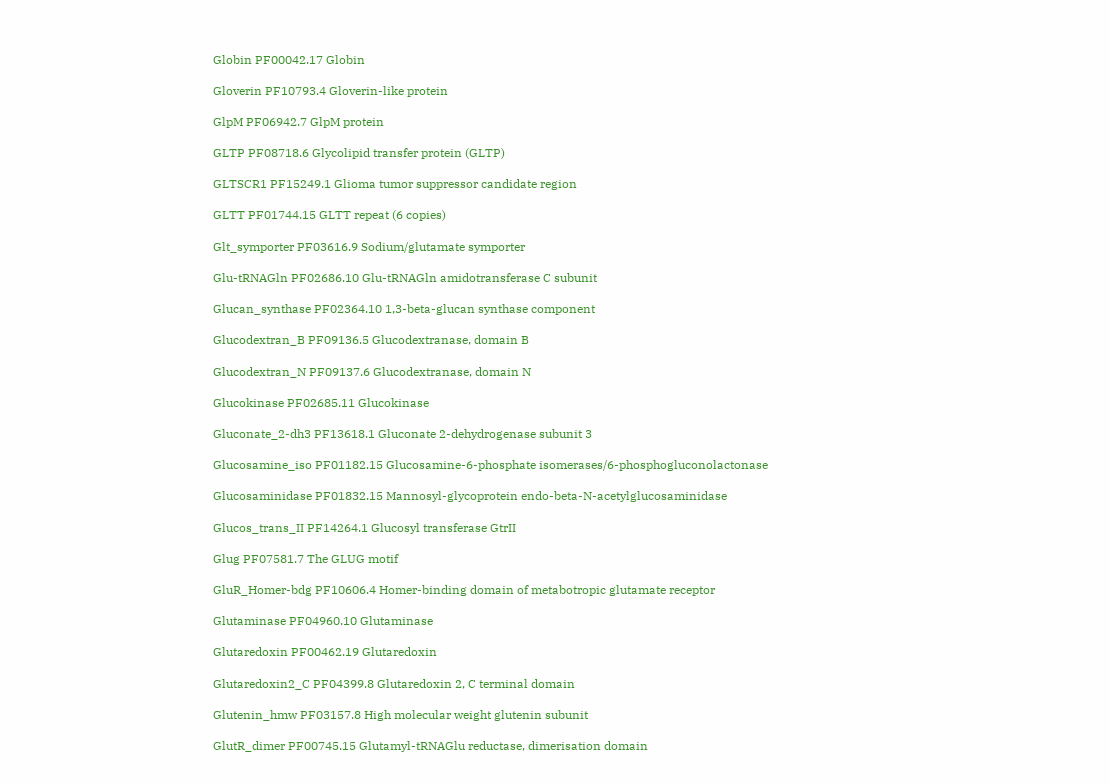Globin PF00042.17 Globin

Gloverin PF10793.4 Gloverin-like protein

GlpM PF06942.7 GlpM protein

GLTP PF08718.6 Glycolipid transfer protein (GLTP)

GLTSCR1 PF15249.1 Glioma tumor suppressor candidate region

GLTT PF01744.15 GLTT repeat (6 copies)

Glt_symporter PF03616.9 Sodium/glutamate symporter

Glu-tRNAGln PF02686.10 Glu-tRNAGln amidotransferase C subunit

Glucan_synthase PF02364.10 1,3-beta-glucan synthase component

Glucodextran_B PF09136.5 Glucodextranase, domain B

Glucodextran_N PF09137.6 Glucodextranase, domain N

Glucokinase PF02685.11 Glucokinase

Gluconate_2-dh3 PF13618.1 Gluconate 2-dehydrogenase subunit 3

Glucosamine_iso PF01182.15 Glucosamine-6-phosphate isomerases/6-phosphogluconolactonase

Glucosaminidase PF01832.15 Mannosyl-glycoprotein endo-beta-N-acetylglucosaminidase

Glucos_trans_II PF14264.1 Glucosyl transferase GtrII

Glug PF07581.7 The GLUG motif

GluR_Homer-bdg PF10606.4 Homer-binding domain of metabotropic glutamate receptor

Glutaminase PF04960.10 Glutaminase

Glutaredoxin PF00462.19 Glutaredoxin

Glutaredoxin2_C PF04399.8 Glutaredoxin 2, C terminal domain

Glutenin_hmw PF03157.8 High molecular weight glutenin subunit

GlutR_dimer PF00745.15 Glutamyl-tRNAGlu reductase, dimerisation domain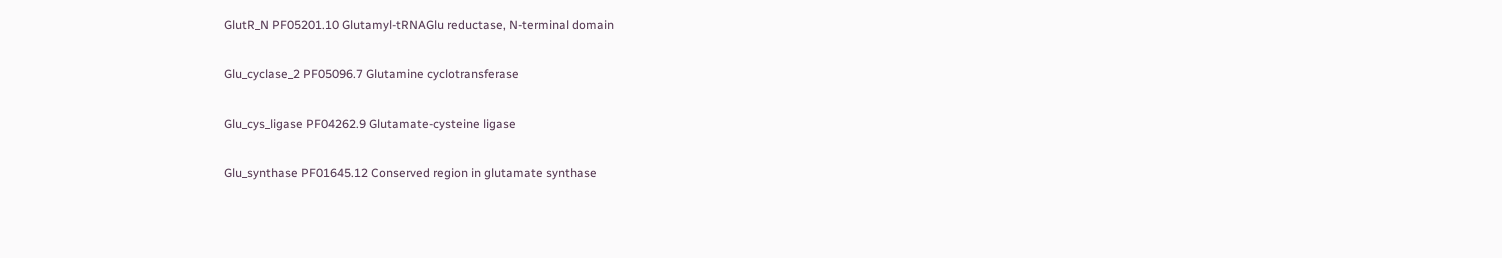GlutR_N PF05201.10 Glutamyl-tRNAGlu reductase, N-terminal domain

Glu_cyclase_2 PF05096.7 Glutamine cyclotransferase

Glu_cys_ligase PF04262.9 Glutamate-cysteine ligase

Glu_synthase PF01645.12 Conserved region in glutamate synthase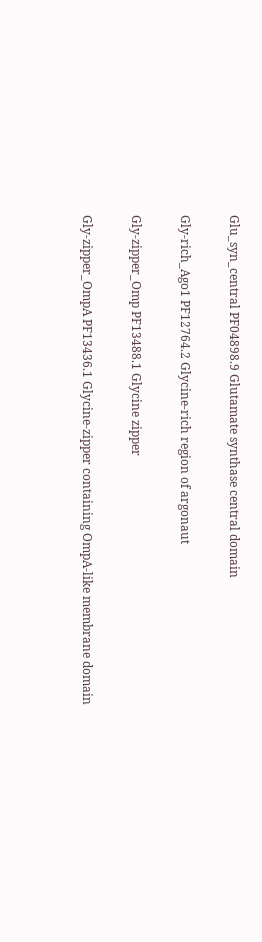Glu_syn_central PF04898.9 Glutamate synthase central domain

Gly-rich_Ago1 PF12764.2 Glycine-rich region of argonaut

Gly-zipper_Omp PF13488.1 Glycine zipper

Gly-zipper_OmpA PF13436.1 Glycine-zipper containing OmpA-like membrane domain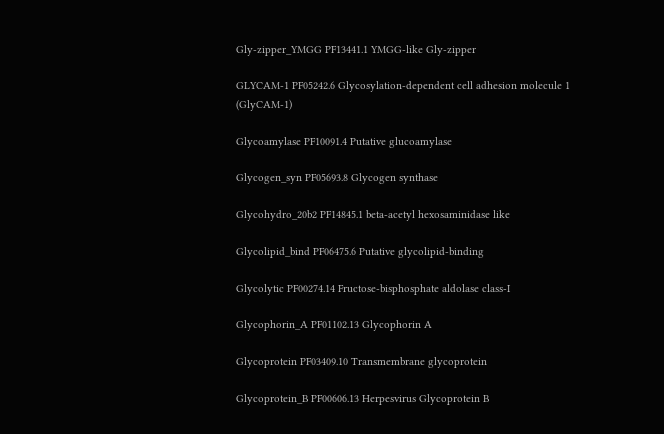Gly-zipper_YMGG PF13441.1 YMGG-like Gly-zipper

GLYCAM-1 PF05242.6 Glycosylation-dependent cell adhesion molecule 1 (GlyCAM-1)

Glycoamylase PF10091.4 Putative glucoamylase

Glycogen_syn PF05693.8 Glycogen synthase

Glycohydro_20b2 PF14845.1 beta-acetyl hexosaminidase like

Glycolipid_bind PF06475.6 Putative glycolipid-binding

Glycolytic PF00274.14 Fructose-bisphosphate aldolase class-I

Glycophorin_A PF01102.13 Glycophorin A

Glycoprotein PF03409.10 Transmembrane glycoprotein

Glycoprotein_B PF00606.13 Herpesvirus Glycoprotein B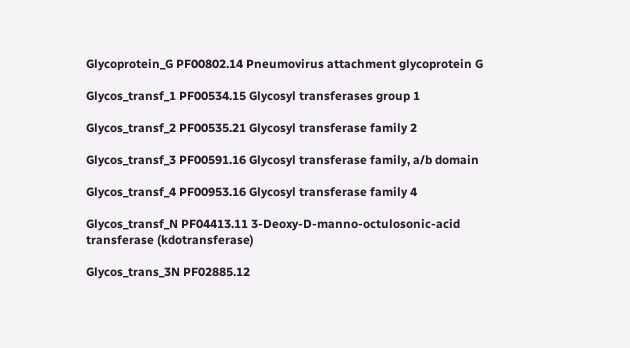Glycoprotein_G PF00802.14 Pneumovirus attachment glycoprotein G

Glycos_transf_1 PF00534.15 Glycosyl transferases group 1

Glycos_transf_2 PF00535.21 Glycosyl transferase family 2

Glycos_transf_3 PF00591.16 Glycosyl transferase family, a/b domain

Glycos_transf_4 PF00953.16 Glycosyl transferase family 4

Glycos_transf_N PF04413.11 3-Deoxy-D-manno-octulosonic-acid transferase (kdotransferase)

Glycos_trans_3N PF02885.12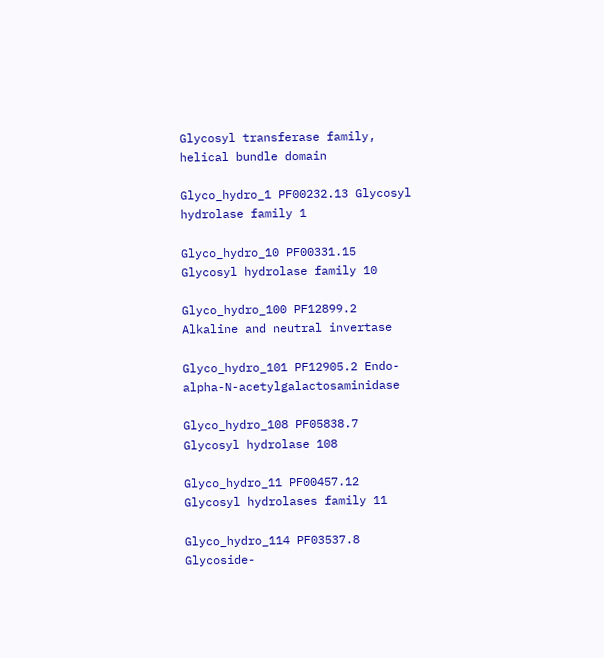Glycosyl transferase family, helical bundle domain

Glyco_hydro_1 PF00232.13 Glycosyl hydrolase family 1

Glyco_hydro_10 PF00331.15 Glycosyl hydrolase family 10

Glyco_hydro_100 PF12899.2 Alkaline and neutral invertase

Glyco_hydro_101 PF12905.2 Endo-alpha-N-acetylgalactosaminidase

Glyco_hydro_108 PF05838.7 Glycosyl hydrolase 108

Glyco_hydro_11 PF00457.12 Glycosyl hydrolases family 11

Glyco_hydro_114 PF03537.8 Glycoside-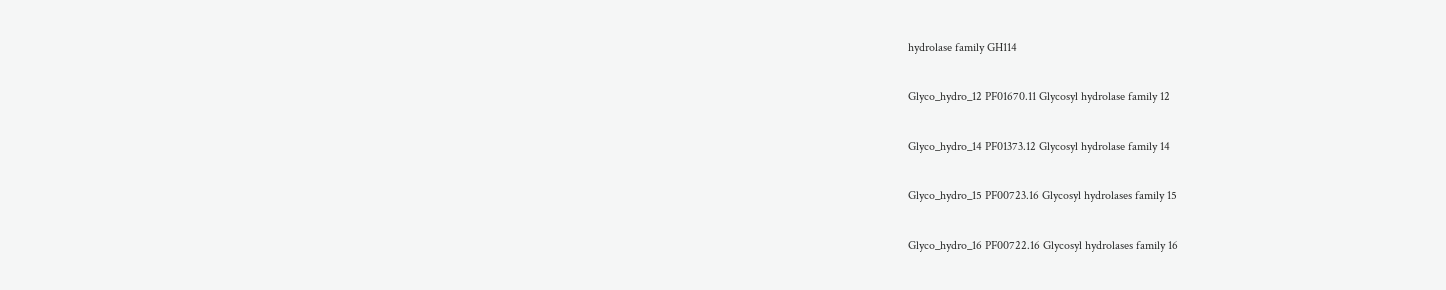hydrolase family GH114

Glyco_hydro_12 PF01670.11 Glycosyl hydrolase family 12

Glyco_hydro_14 PF01373.12 Glycosyl hydrolase family 14

Glyco_hydro_15 PF00723.16 Glycosyl hydrolases family 15

Glyco_hydro_16 PF00722.16 Glycosyl hydrolases family 16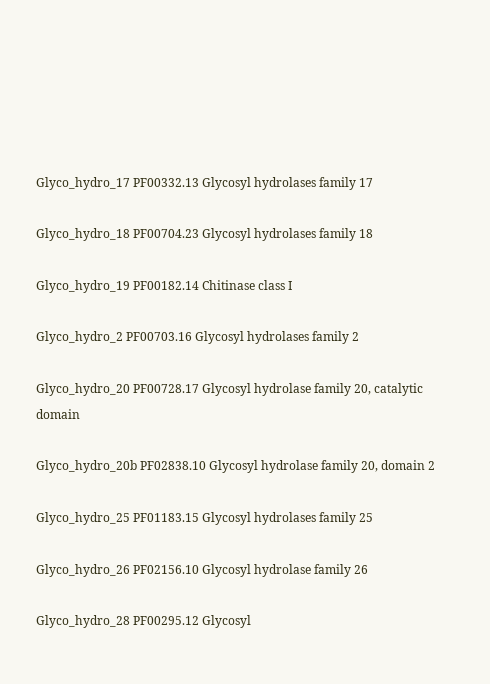Glyco_hydro_17 PF00332.13 Glycosyl hydrolases family 17

Glyco_hydro_18 PF00704.23 Glycosyl hydrolases family 18

Glyco_hydro_19 PF00182.14 Chitinase class I

Glyco_hydro_2 PF00703.16 Glycosyl hydrolases family 2

Glyco_hydro_20 PF00728.17 Glycosyl hydrolase family 20, catalytic domain

Glyco_hydro_20b PF02838.10 Glycosyl hydrolase family 20, domain 2

Glyco_hydro_25 PF01183.15 Glycosyl hydrolases family 25

Glyco_hydro_26 PF02156.10 Glycosyl hydrolase family 26

Glyco_hydro_28 PF00295.12 Glycosyl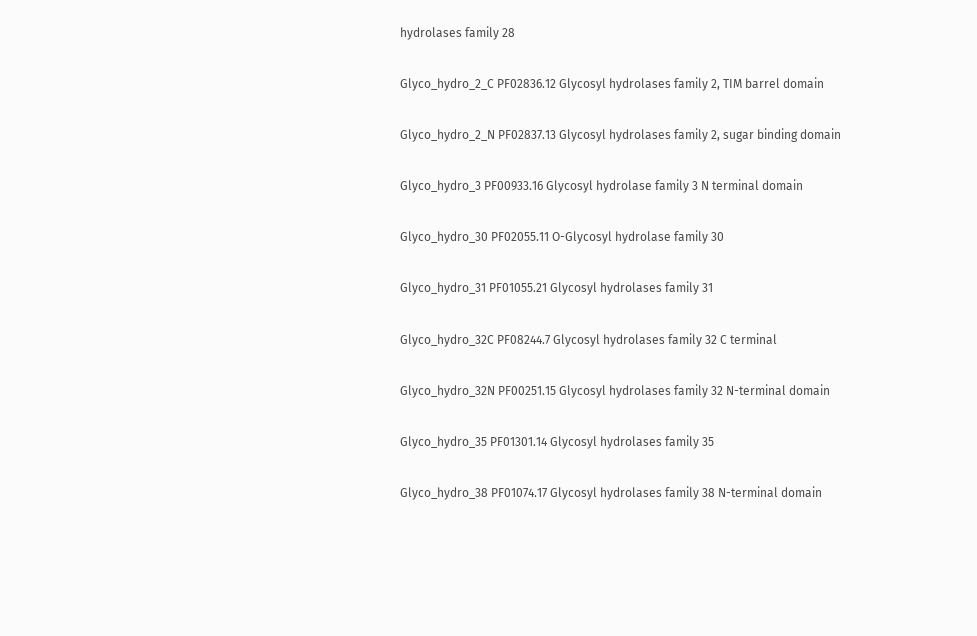hydrolases family 28

Glyco_hydro_2_C PF02836.12 Glycosyl hydrolases family 2, TIM barrel domain

Glyco_hydro_2_N PF02837.13 Glycosyl hydrolases family 2, sugar binding domain

Glyco_hydro_3 PF00933.16 Glycosyl hydrolase family 3 N terminal domain

Glyco_hydro_30 PF02055.11 O-Glycosyl hydrolase family 30

Glyco_hydro_31 PF01055.21 Glycosyl hydrolases family 31

Glyco_hydro_32C PF08244.7 Glycosyl hydrolases family 32 C terminal

Glyco_hydro_32N PF00251.15 Glycosyl hydrolases family 32 N-terminal domain

Glyco_hydro_35 PF01301.14 Glycosyl hydrolases family 35

Glyco_hydro_38 PF01074.17 Glycosyl hydrolases family 38 N-terminal domain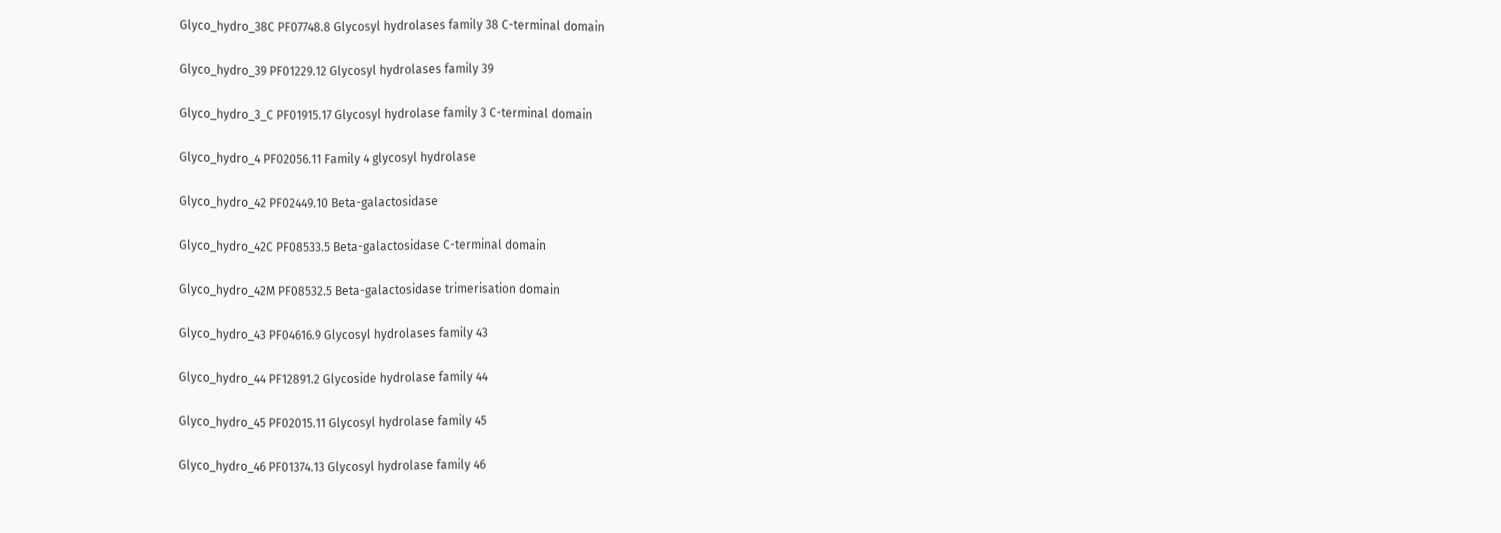Glyco_hydro_38C PF07748.8 Glycosyl hydrolases family 38 C-terminal domain

Glyco_hydro_39 PF01229.12 Glycosyl hydrolases family 39

Glyco_hydro_3_C PF01915.17 Glycosyl hydrolase family 3 C-terminal domain

Glyco_hydro_4 PF02056.11 Family 4 glycosyl hydrolase

Glyco_hydro_42 PF02449.10 Beta-galactosidase

Glyco_hydro_42C PF08533.5 Beta-galactosidase C-terminal domain

Glyco_hydro_42M PF08532.5 Beta-galactosidase trimerisation domain

Glyco_hydro_43 PF04616.9 Glycosyl hydrolases family 43

Glyco_hydro_44 PF12891.2 Glycoside hydrolase family 44

Glyco_hydro_45 PF02015.11 Glycosyl hydrolase family 45

Glyco_hydro_46 PF01374.13 Glycosyl hydrolase family 46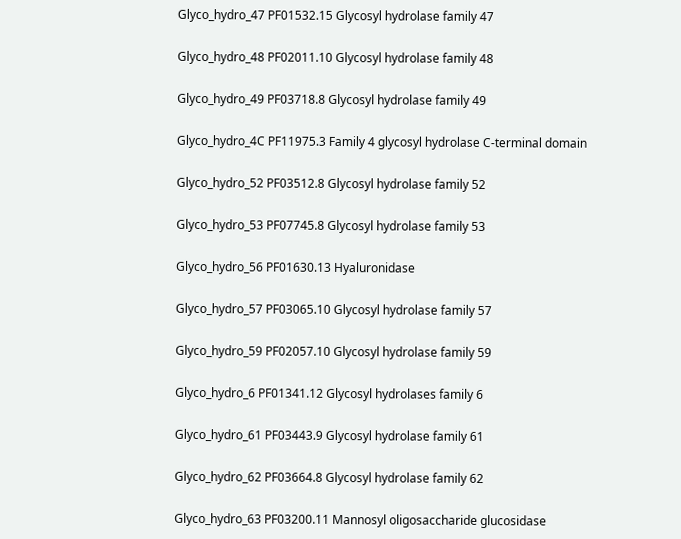Glyco_hydro_47 PF01532.15 Glycosyl hydrolase family 47

Glyco_hydro_48 PF02011.10 Glycosyl hydrolase family 48

Glyco_hydro_49 PF03718.8 Glycosyl hydrolase family 49

Glyco_hydro_4C PF11975.3 Family 4 glycosyl hydrolase C-terminal domain

Glyco_hydro_52 PF03512.8 Glycosyl hydrolase family 52

Glyco_hydro_53 PF07745.8 Glycosyl hydrolase family 53

Glyco_hydro_56 PF01630.13 Hyaluronidase

Glyco_hydro_57 PF03065.10 Glycosyl hydrolase family 57

Glyco_hydro_59 PF02057.10 Glycosyl hydrolase family 59

Glyco_hydro_6 PF01341.12 Glycosyl hydrolases family 6

Glyco_hydro_61 PF03443.9 Glycosyl hydrolase family 61

Glyco_hydro_62 PF03664.8 Glycosyl hydrolase family 62

Glyco_hydro_63 PF03200.11 Mannosyl oligosaccharide glucosidase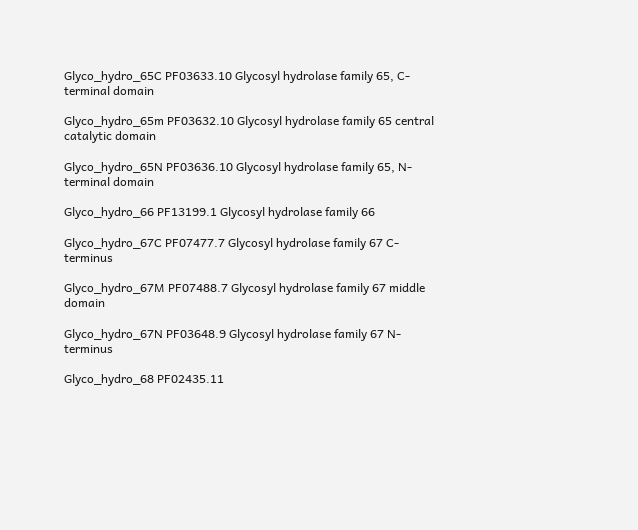Glyco_hydro_65C PF03633.10 Glycosyl hydrolase family 65, C-terminal domain

Glyco_hydro_65m PF03632.10 Glycosyl hydrolase family 65 central catalytic domain

Glyco_hydro_65N PF03636.10 Glycosyl hydrolase family 65, N-terminal domain

Glyco_hydro_66 PF13199.1 Glycosyl hydrolase family 66

Glyco_hydro_67C PF07477.7 Glycosyl hydrolase family 67 C-terminus

Glyco_hydro_67M PF07488.7 Glycosyl hydrolase family 67 middle domain

Glyco_hydro_67N PF03648.9 Glycosyl hydrolase family 67 N-terminus

Glyco_hydro_68 PF02435.11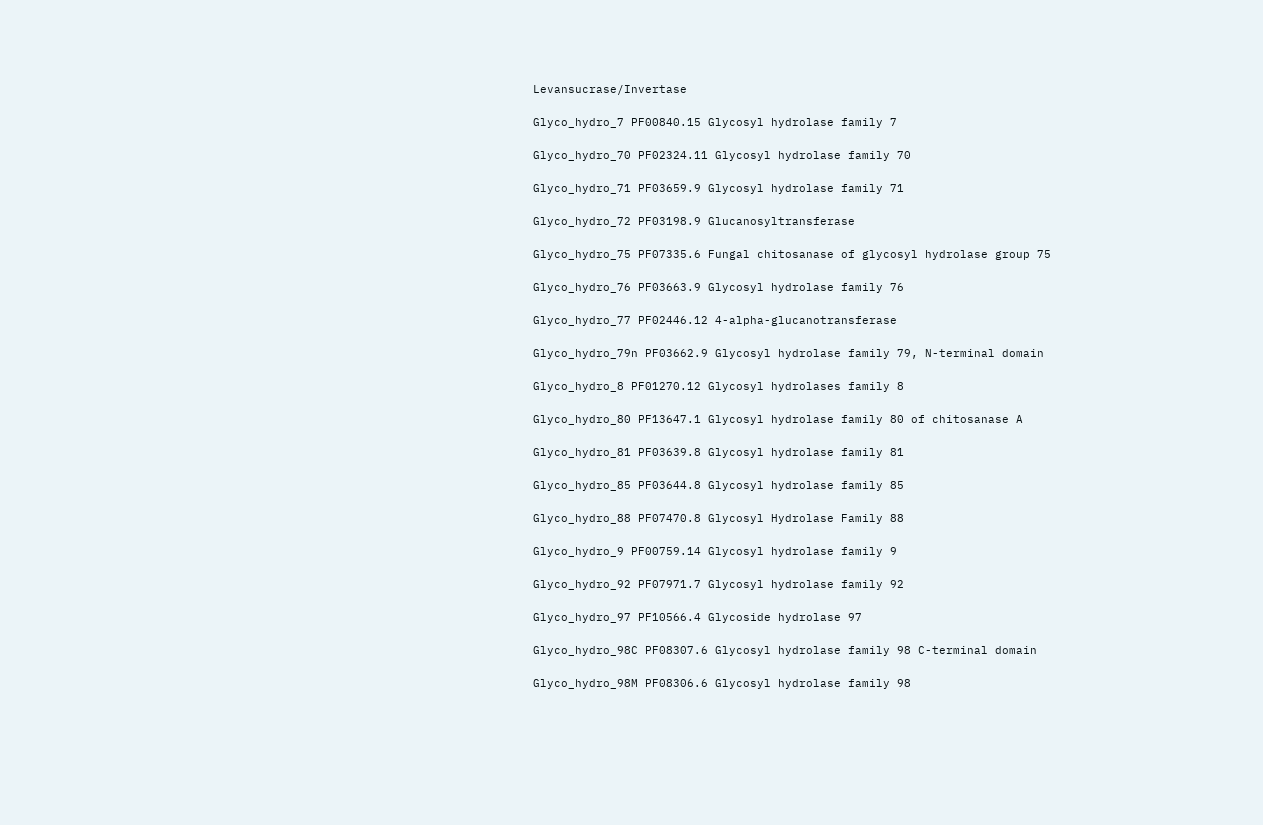Levansucrase/Invertase

Glyco_hydro_7 PF00840.15 Glycosyl hydrolase family 7

Glyco_hydro_70 PF02324.11 Glycosyl hydrolase family 70

Glyco_hydro_71 PF03659.9 Glycosyl hydrolase family 71

Glyco_hydro_72 PF03198.9 Glucanosyltransferase

Glyco_hydro_75 PF07335.6 Fungal chitosanase of glycosyl hydrolase group 75

Glyco_hydro_76 PF03663.9 Glycosyl hydrolase family 76

Glyco_hydro_77 PF02446.12 4-alpha-glucanotransferase

Glyco_hydro_79n PF03662.9 Glycosyl hydrolase family 79, N-terminal domain

Glyco_hydro_8 PF01270.12 Glycosyl hydrolases family 8

Glyco_hydro_80 PF13647.1 Glycosyl hydrolase family 80 of chitosanase A

Glyco_hydro_81 PF03639.8 Glycosyl hydrolase family 81

Glyco_hydro_85 PF03644.8 Glycosyl hydrolase family 85

Glyco_hydro_88 PF07470.8 Glycosyl Hydrolase Family 88

Glyco_hydro_9 PF00759.14 Glycosyl hydrolase family 9

Glyco_hydro_92 PF07971.7 Glycosyl hydrolase family 92

Glyco_hydro_97 PF10566.4 Glycoside hydrolase 97

Glyco_hydro_98C PF08307.6 Glycosyl hydrolase family 98 C-terminal domain

Glyco_hydro_98M PF08306.6 Glycosyl hydrolase family 98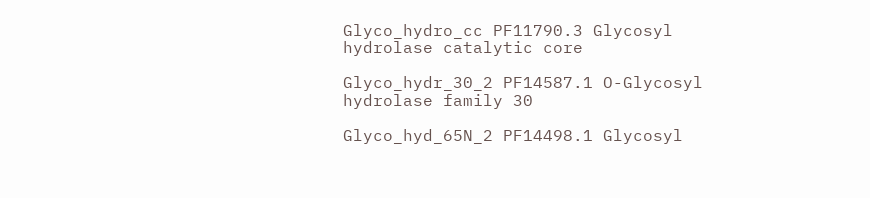Glyco_hydro_cc PF11790.3 Glycosyl hydrolase catalytic core

Glyco_hydr_30_2 PF14587.1 O-Glycosyl hydrolase family 30

Glyco_hyd_65N_2 PF14498.1 Glycosyl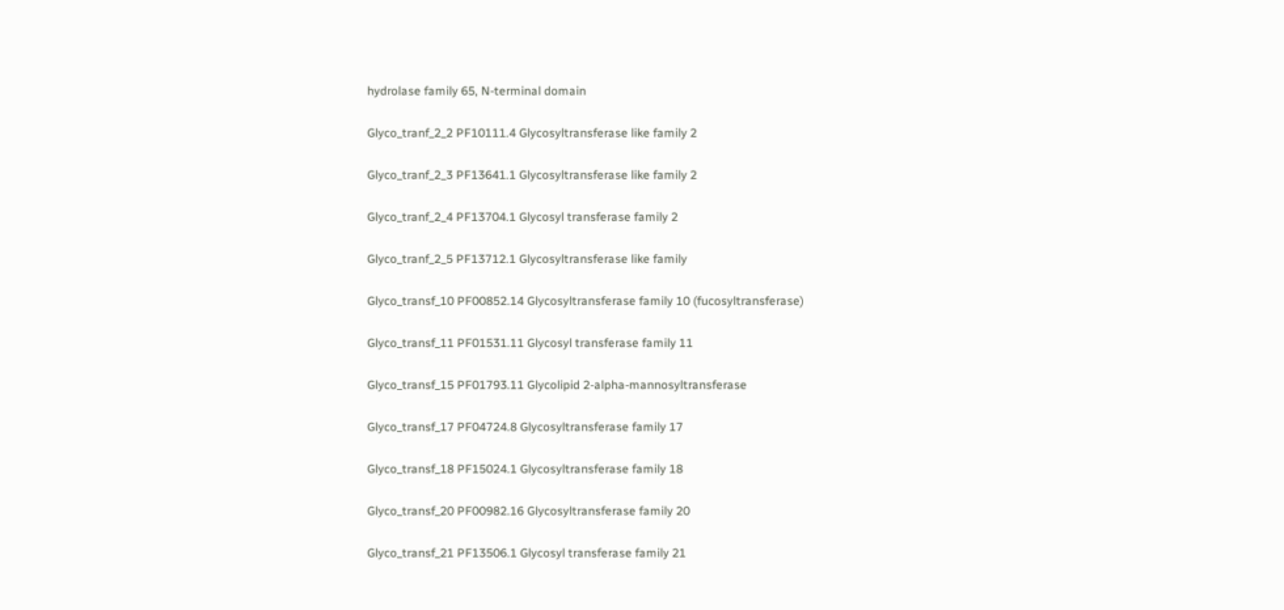hydrolase family 65, N-terminal domain

Glyco_tranf_2_2 PF10111.4 Glycosyltransferase like family 2

Glyco_tranf_2_3 PF13641.1 Glycosyltransferase like family 2

Glyco_tranf_2_4 PF13704.1 Glycosyl transferase family 2

Glyco_tranf_2_5 PF13712.1 Glycosyltransferase like family

Glyco_transf_10 PF00852.14 Glycosyltransferase family 10 (fucosyltransferase)

Glyco_transf_11 PF01531.11 Glycosyl transferase family 11

Glyco_transf_15 PF01793.11 Glycolipid 2-alpha-mannosyltransferase

Glyco_transf_17 PF04724.8 Glycosyltransferase family 17

Glyco_transf_18 PF15024.1 Glycosyltransferase family 18

Glyco_transf_20 PF00982.16 Glycosyltransferase family 20

Glyco_transf_21 PF13506.1 Glycosyl transferase family 21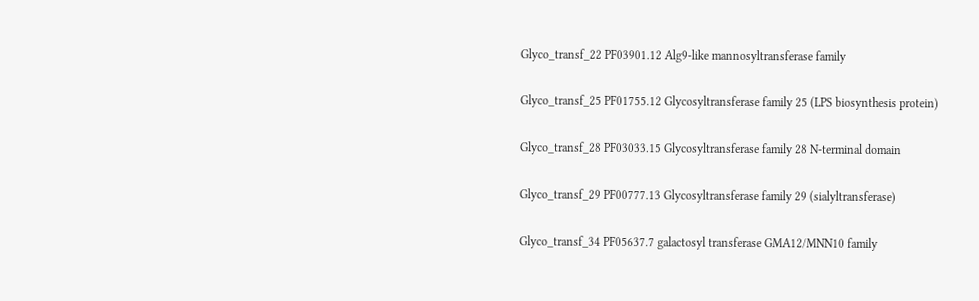Glyco_transf_22 PF03901.12 Alg9-like mannosyltransferase family

Glyco_transf_25 PF01755.12 Glycosyltransferase family 25 (LPS biosynthesis protein)

Glyco_transf_28 PF03033.15 Glycosyltransferase family 28 N-terminal domain

Glyco_transf_29 PF00777.13 Glycosyltransferase family 29 (sialyltransferase)

Glyco_transf_34 PF05637.7 galactosyl transferase GMA12/MNN10 family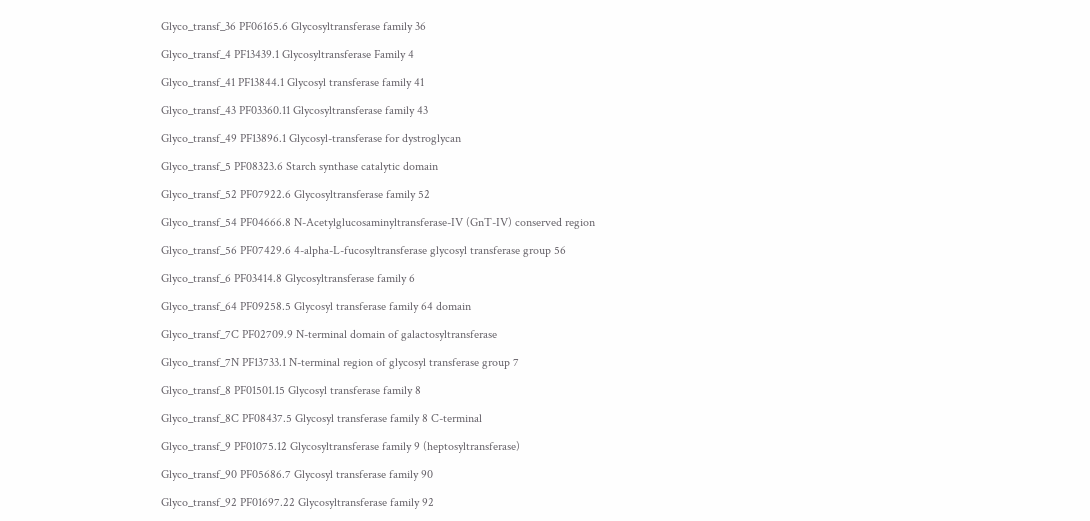Glyco_transf_36 PF06165.6 Glycosyltransferase family 36

Glyco_transf_4 PF13439.1 Glycosyltransferase Family 4

Glyco_transf_41 PF13844.1 Glycosyl transferase family 41

Glyco_transf_43 PF03360.11 Glycosyltransferase family 43

Glyco_transf_49 PF13896.1 Glycosyl-transferase for dystroglycan

Glyco_transf_5 PF08323.6 Starch synthase catalytic domain

Glyco_transf_52 PF07922.6 Glycosyltransferase family 52

Glyco_transf_54 PF04666.8 N-Acetylglucosaminyltransferase-IV (GnT-IV) conserved region

Glyco_transf_56 PF07429.6 4-alpha-L-fucosyltransferase glycosyl transferase group 56

Glyco_transf_6 PF03414.8 Glycosyltransferase family 6

Glyco_transf_64 PF09258.5 Glycosyl transferase family 64 domain

Glyco_transf_7C PF02709.9 N-terminal domain of galactosyltransferase

Glyco_transf_7N PF13733.1 N-terminal region of glycosyl transferase group 7

Glyco_transf_8 PF01501.15 Glycosyl transferase family 8

Glyco_transf_8C PF08437.5 Glycosyl transferase family 8 C-terminal

Glyco_transf_9 PF01075.12 Glycosyltransferase family 9 (heptosyltransferase)

Glyco_transf_90 PF05686.7 Glycosyl transferase family 90

Glyco_transf_92 PF01697.22 Glycosyltransferase family 92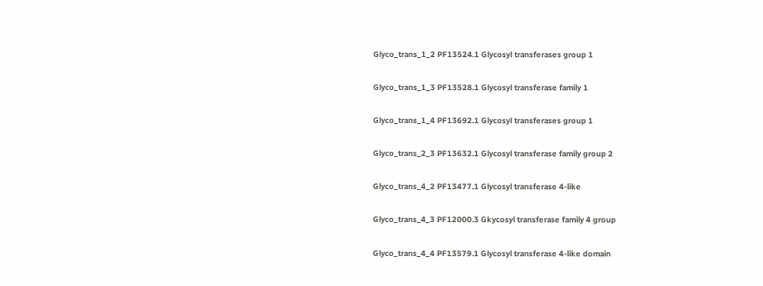Glyco_trans_1_2 PF13524.1 Glycosyl transferases group 1

Glyco_trans_1_3 PF13528.1 Glycosyl transferase family 1

Glyco_trans_1_4 PF13692.1 Glycosyl transferases group 1

Glyco_trans_2_3 PF13632.1 Glycosyl transferase family group 2

Glyco_trans_4_2 PF13477.1 Glycosyl transferase 4-like

Glyco_trans_4_3 PF12000.3 Gkycosyl transferase family 4 group

Glyco_trans_4_4 PF13579.1 Glycosyl transferase 4-like domain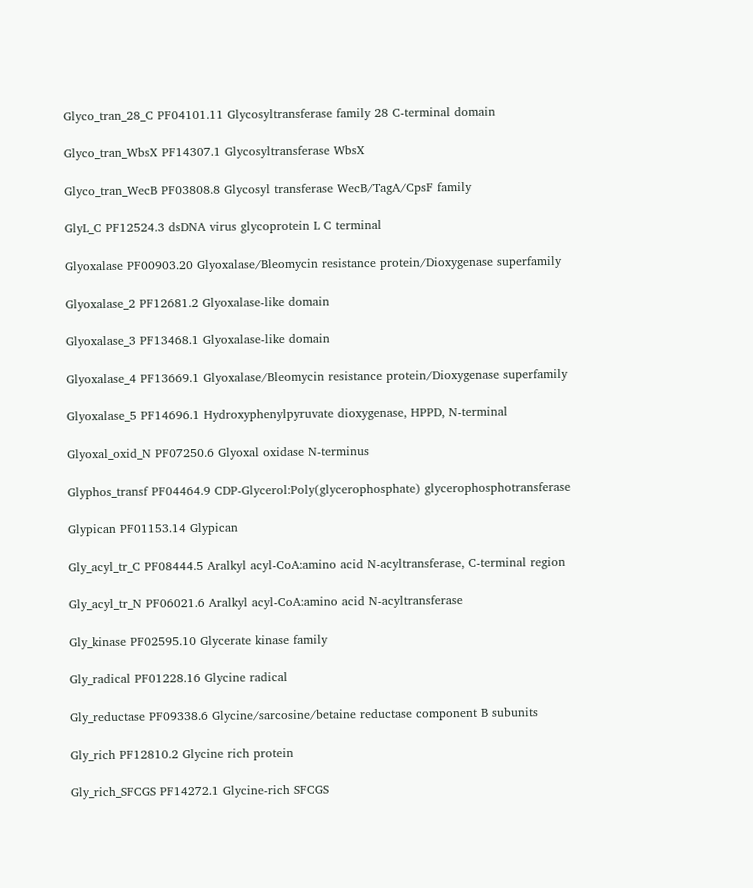Glyco_tran_28_C PF04101.11 Glycosyltransferase family 28 C-terminal domain

Glyco_tran_WbsX PF14307.1 Glycosyltransferase WbsX

Glyco_tran_WecB PF03808.8 Glycosyl transferase WecB/TagA/CpsF family

GlyL_C PF12524.3 dsDNA virus glycoprotein L C terminal

Glyoxalase PF00903.20 Glyoxalase/Bleomycin resistance protein/Dioxygenase superfamily

Glyoxalase_2 PF12681.2 Glyoxalase-like domain

Glyoxalase_3 PF13468.1 Glyoxalase-like domain

Glyoxalase_4 PF13669.1 Glyoxalase/Bleomycin resistance protein/Dioxygenase superfamily

Glyoxalase_5 PF14696.1 Hydroxyphenylpyruvate dioxygenase, HPPD, N-terminal

Glyoxal_oxid_N PF07250.6 Glyoxal oxidase N-terminus

Glyphos_transf PF04464.9 CDP-Glycerol:Poly(glycerophosphate) glycerophosphotransferase

Glypican PF01153.14 Glypican

Gly_acyl_tr_C PF08444.5 Aralkyl acyl-CoA:amino acid N-acyltransferase, C-terminal region

Gly_acyl_tr_N PF06021.6 Aralkyl acyl-CoA:amino acid N-acyltransferase

Gly_kinase PF02595.10 Glycerate kinase family

Gly_radical PF01228.16 Glycine radical

Gly_reductase PF09338.6 Glycine/sarcosine/betaine reductase component B subunits

Gly_rich PF12810.2 Glycine rich protein

Gly_rich_SFCGS PF14272.1 Glycine-rich SFCGS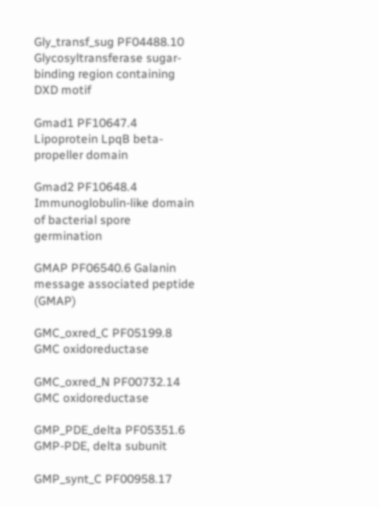Gly_transf_sug PF04488.10 Glycosyltransferase sugar-binding region containing DXD motif

Gmad1 PF10647.4 Lipoprotein LpqB beta-propeller domain

Gmad2 PF10648.4 Immunoglobulin-like domain of bacterial spore germination

GMAP PF06540.6 Galanin message associated peptide (GMAP)

GMC_oxred_C PF05199.8 GMC oxidoreductase

GMC_oxred_N PF00732.14 GMC oxidoreductase

GMP_PDE_delta PF05351.6 GMP-PDE, delta subunit

GMP_synt_C PF00958.17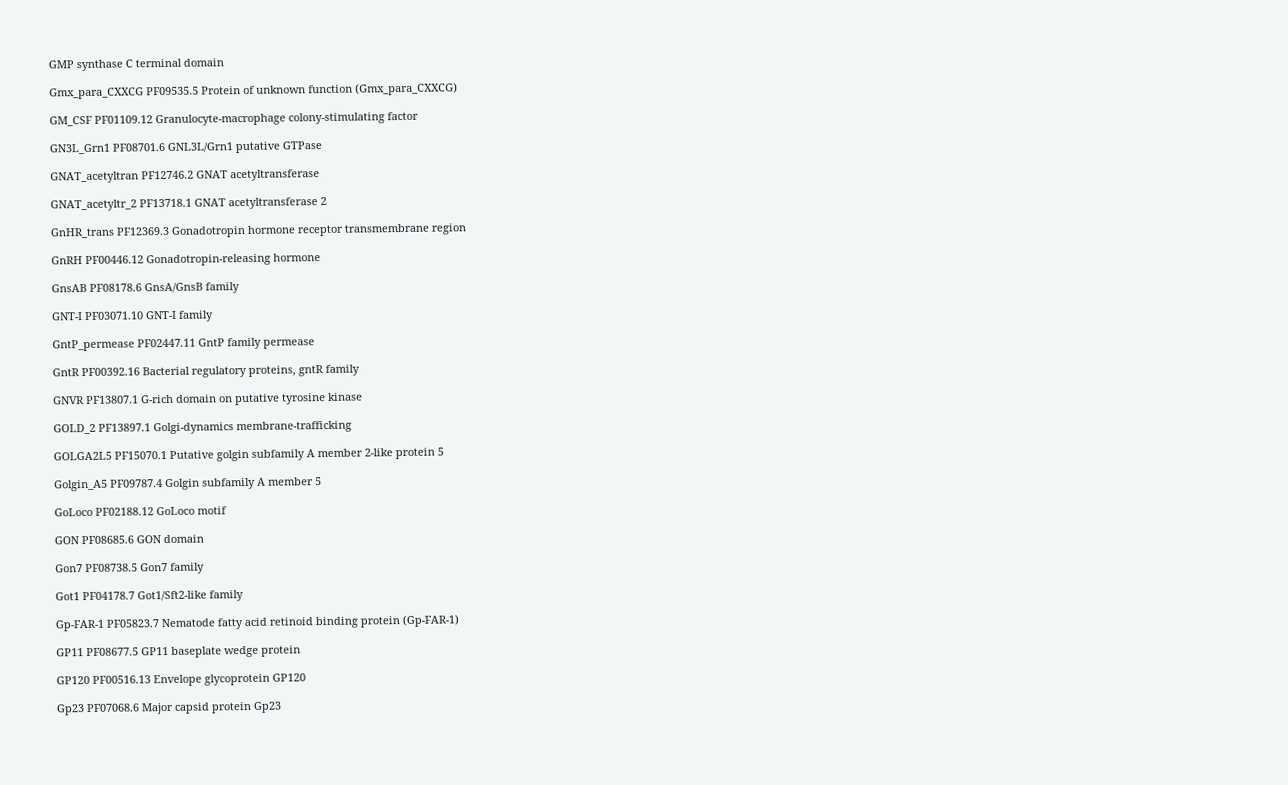GMP synthase C terminal domain

Gmx_para_CXXCG PF09535.5 Protein of unknown function (Gmx_para_CXXCG)

GM_CSF PF01109.12 Granulocyte-macrophage colony-stimulating factor

GN3L_Grn1 PF08701.6 GNL3L/Grn1 putative GTPase

GNAT_acetyltran PF12746.2 GNAT acetyltransferase

GNAT_acetyltr_2 PF13718.1 GNAT acetyltransferase 2

GnHR_trans PF12369.3 Gonadotropin hormone receptor transmembrane region

GnRH PF00446.12 Gonadotropin-releasing hormone

GnsAB PF08178.6 GnsA/GnsB family

GNT-I PF03071.10 GNT-I family

GntP_permease PF02447.11 GntP family permease

GntR PF00392.16 Bacterial regulatory proteins, gntR family

GNVR PF13807.1 G-rich domain on putative tyrosine kinase

GOLD_2 PF13897.1 Golgi-dynamics membrane-trafficking

GOLGA2L5 PF15070.1 Putative golgin subfamily A member 2-like protein 5

Golgin_A5 PF09787.4 Golgin subfamily A member 5

GoLoco PF02188.12 GoLoco motif

GON PF08685.6 GON domain

Gon7 PF08738.5 Gon7 family

Got1 PF04178.7 Got1/Sft2-like family

Gp-FAR-1 PF05823.7 Nematode fatty acid retinoid binding protein (Gp-FAR-1)

GP11 PF08677.5 GP11 baseplate wedge protein

GP120 PF00516.13 Envelope glycoprotein GP120

Gp23 PF07068.6 Major capsid protein Gp23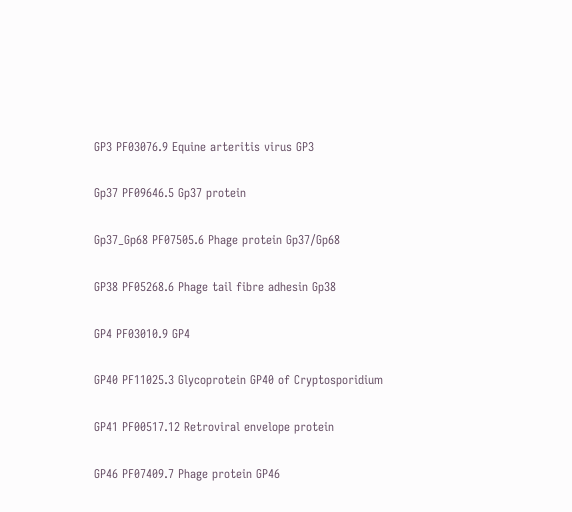GP3 PF03076.9 Equine arteritis virus GP3

Gp37 PF09646.5 Gp37 protein

Gp37_Gp68 PF07505.6 Phage protein Gp37/Gp68

GP38 PF05268.6 Phage tail fibre adhesin Gp38

GP4 PF03010.9 GP4

GP40 PF11025.3 Glycoprotein GP40 of Cryptosporidium

GP41 PF00517.12 Retroviral envelope protein

GP46 PF07409.7 Phage protein GP46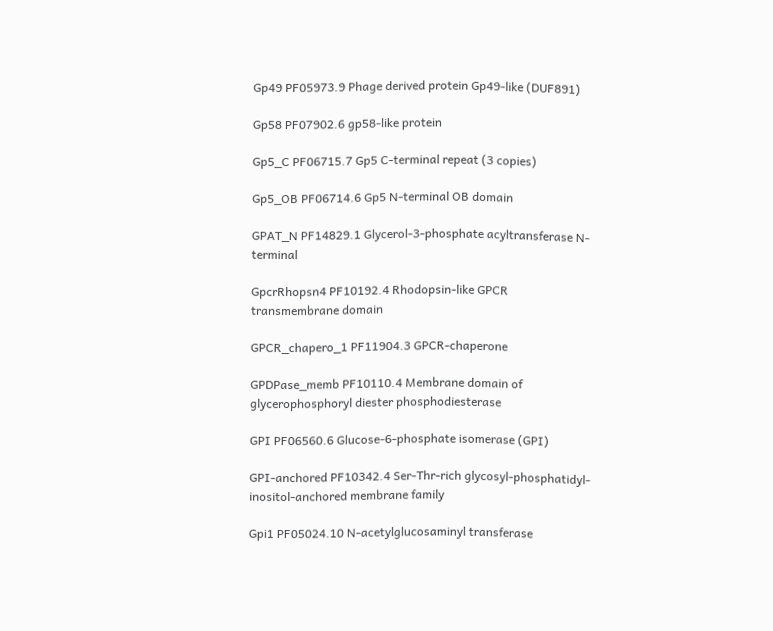Gp49 PF05973.9 Phage derived protein Gp49-like (DUF891)

Gp58 PF07902.6 gp58-like protein

Gp5_C PF06715.7 Gp5 C-terminal repeat (3 copies)

Gp5_OB PF06714.6 Gp5 N-terminal OB domain

GPAT_N PF14829.1 Glycerol-3-phosphate acyltransferase N-terminal

GpcrRhopsn4 PF10192.4 Rhodopsin-like GPCR transmembrane domain

GPCR_chapero_1 PF11904.3 GPCR-chaperone

GPDPase_memb PF10110.4 Membrane domain of glycerophosphoryl diester phosphodiesterase

GPI PF06560.6 Glucose-6-phosphate isomerase (GPI)

GPI-anchored PF10342.4 Ser-Thr-rich glycosyl-phosphatidyl-inositol-anchored membrane family

Gpi1 PF05024.10 N-acetylglucosaminyl transferase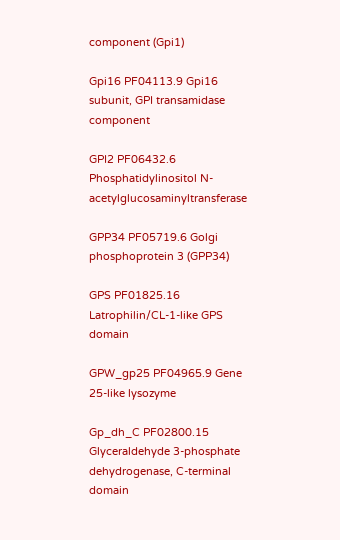component (Gpi1)

Gpi16 PF04113.9 Gpi16 subunit, GPI transamidase component

GPI2 PF06432.6 Phosphatidylinositol N-acetylglucosaminyltransferase

GPP34 PF05719.6 Golgi phosphoprotein 3 (GPP34)

GPS PF01825.16 Latrophilin/CL-1-like GPS domain

GPW_gp25 PF04965.9 Gene 25-like lysozyme

Gp_dh_C PF02800.15 Glyceraldehyde 3-phosphate dehydrogenase, C-terminal domain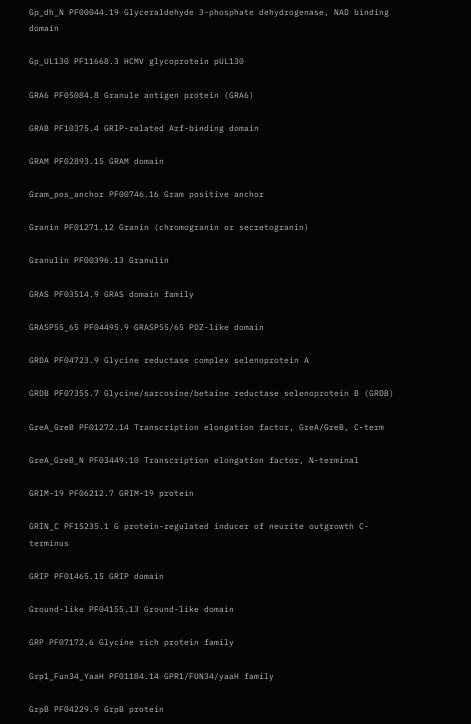Gp_dh_N PF00044.19 Glyceraldehyde 3-phosphate dehydrogenase, NAD binding domain

Gp_UL130 PF11668.3 HCMV glycoprotein pUL130

GRA6 PF05084.8 Granule antigen protein (GRA6)

GRAB PF10375.4 GRIP-related Arf-binding domain

GRAM PF02893.15 GRAM domain

Gram_pos_anchor PF00746.16 Gram positive anchor

Granin PF01271.12 Granin (chromogranin or secretogranin)

Granulin PF00396.13 Granulin

GRAS PF03514.9 GRAS domain family

GRASP55_65 PF04495.9 GRASP55/65 PDZ-like domain

GRDA PF04723.9 Glycine reductase complex selenoprotein A

GRDB PF07355.7 Glycine/sarcosine/betaine reductase selenoprotein B (GRDB)

GreA_GreB PF01272.14 Transcription elongation factor, GreA/GreB, C-term

GreA_GreB_N PF03449.10 Transcription elongation factor, N-terminal

GRIM-19 PF06212.7 GRIM-19 protein

GRIN_C PF15235.1 G protein-regulated inducer of neurite outgrowth C-terminus

GRIP PF01465.15 GRIP domain

Ground-like PF04155.13 Ground-like domain

GRP PF07172.6 Glycine rich protein family

Grp1_Fun34_YaaH PF01184.14 GPR1/FUN34/yaaH family

GrpB PF04229.9 GrpB protein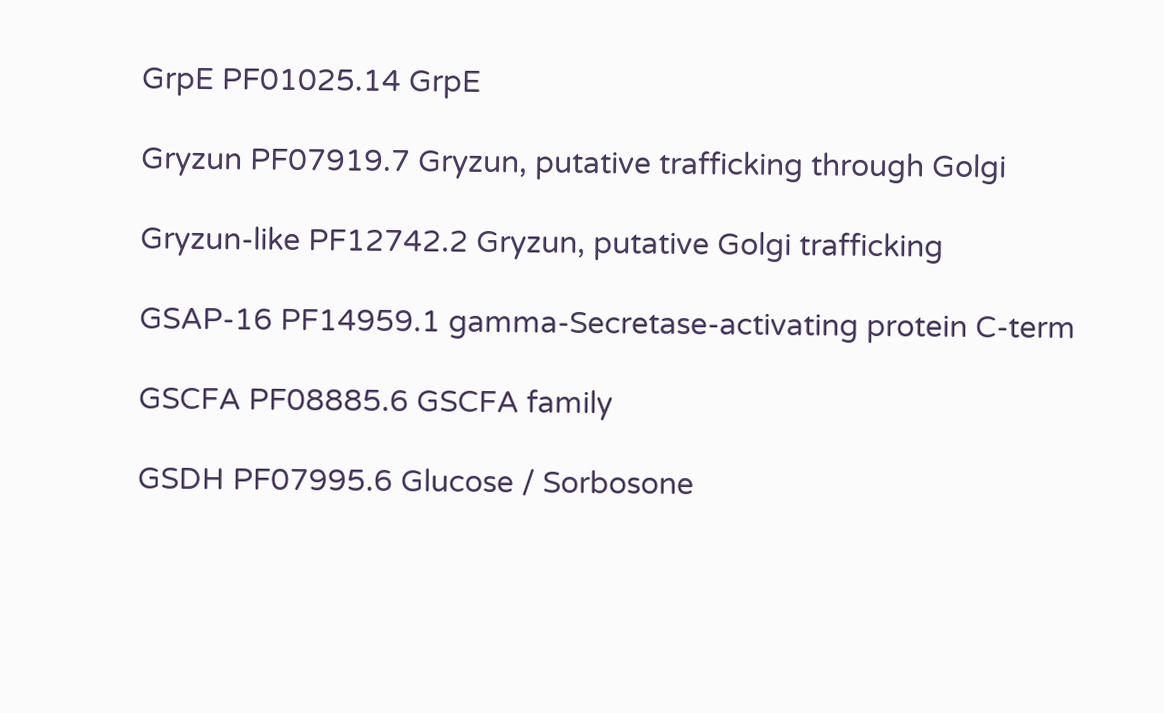GrpE PF01025.14 GrpE

Gryzun PF07919.7 Gryzun, putative trafficking through Golgi

Gryzun-like PF12742.2 Gryzun, putative Golgi trafficking

GSAP-16 PF14959.1 gamma-Secretase-activating protein C-term

GSCFA PF08885.6 GSCFA family

GSDH PF07995.6 Glucose / Sorbosone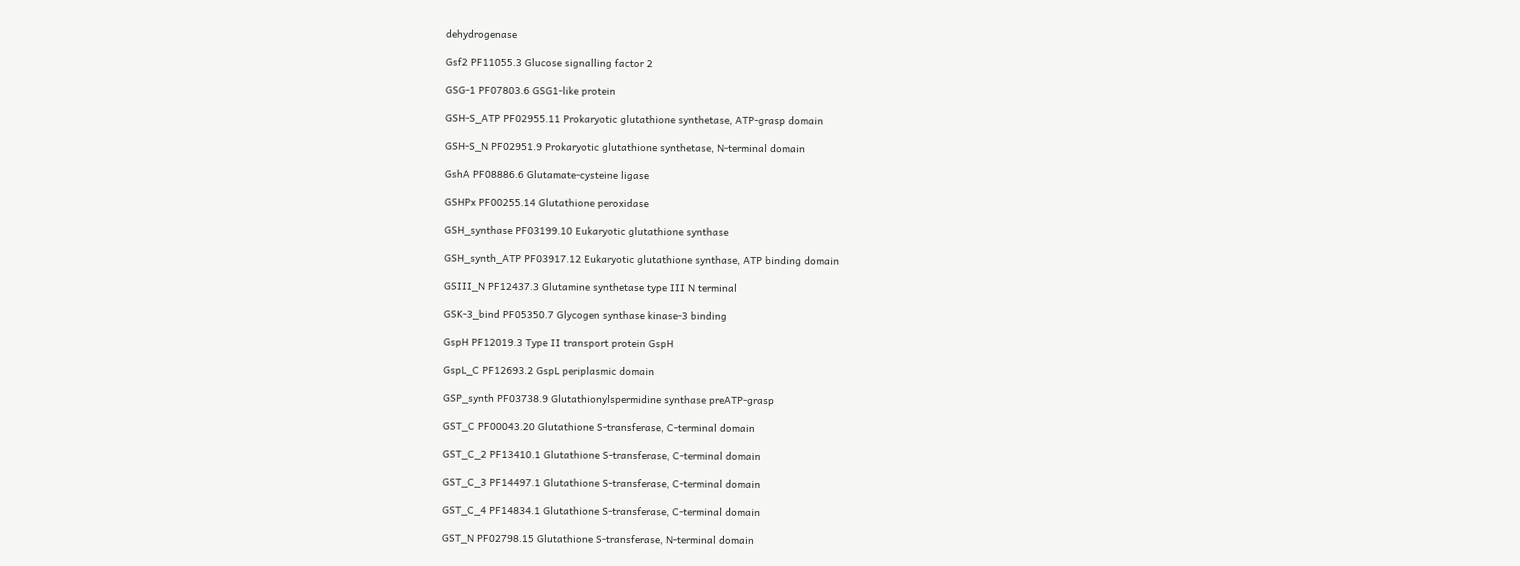dehydrogenase

Gsf2 PF11055.3 Glucose signalling factor 2

GSG-1 PF07803.6 GSG1-like protein

GSH-S_ATP PF02955.11 Prokaryotic glutathione synthetase, ATP-grasp domain

GSH-S_N PF02951.9 Prokaryotic glutathione synthetase, N-terminal domain

GshA PF08886.6 Glutamate-cysteine ligase

GSHPx PF00255.14 Glutathione peroxidase

GSH_synthase PF03199.10 Eukaryotic glutathione synthase

GSH_synth_ATP PF03917.12 Eukaryotic glutathione synthase, ATP binding domain

GSIII_N PF12437.3 Glutamine synthetase type III N terminal

GSK-3_bind PF05350.7 Glycogen synthase kinase-3 binding

GspH PF12019.3 Type II transport protein GspH

GspL_C PF12693.2 GspL periplasmic domain

GSP_synth PF03738.9 Glutathionylspermidine synthase preATP-grasp

GST_C PF00043.20 Glutathione S-transferase, C-terminal domain

GST_C_2 PF13410.1 Glutathione S-transferase, C-terminal domain

GST_C_3 PF14497.1 Glutathione S-transferase, C-terminal domain

GST_C_4 PF14834.1 Glutathione S-transferase, C-terminal domain

GST_N PF02798.15 Glutathione S-transferase, N-terminal domain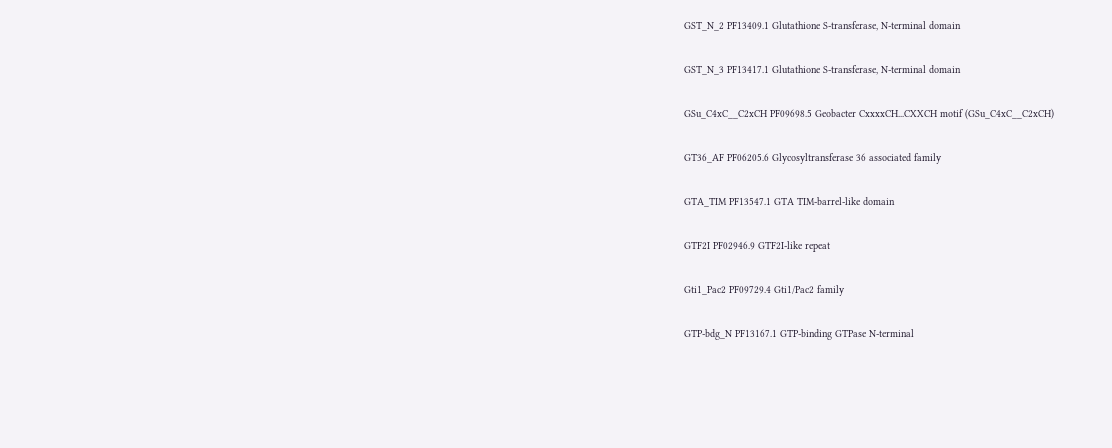GST_N_2 PF13409.1 Glutathione S-transferase, N-terminal domain

GST_N_3 PF13417.1 Glutathione S-transferase, N-terminal domain

GSu_C4xC__C2xCH PF09698.5 Geobacter CxxxxCH...CXXCH motif (GSu_C4xC__C2xCH)

GT36_AF PF06205.6 Glycosyltransferase 36 associated family

GTA_TIM PF13547.1 GTA TIM-barrel-like domain

GTF2I PF02946.9 GTF2I-like repeat

Gti1_Pac2 PF09729.4 Gti1/Pac2 family

GTP-bdg_N PF13167.1 GTP-binding GTPase N-terminal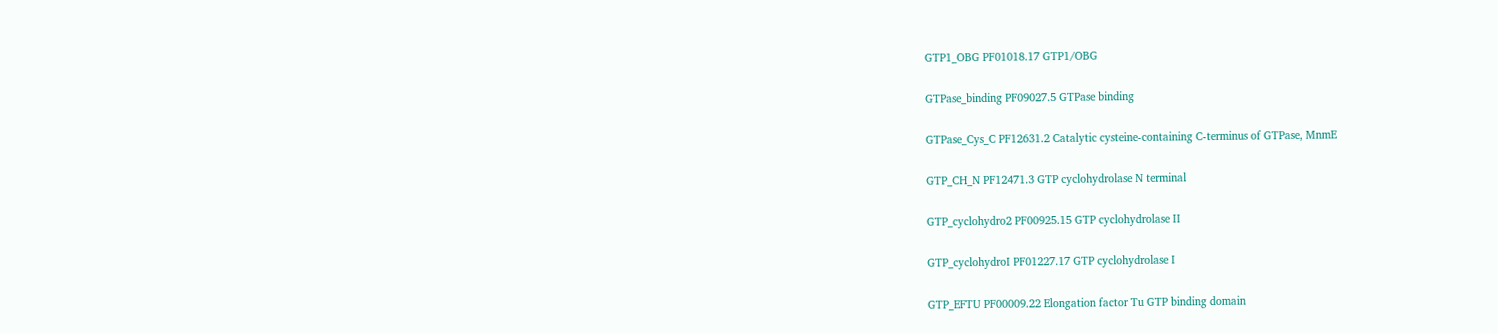GTP1_OBG PF01018.17 GTP1/OBG

GTPase_binding PF09027.5 GTPase binding

GTPase_Cys_C PF12631.2 Catalytic cysteine-containing C-terminus of GTPase, MnmE

GTP_CH_N PF12471.3 GTP cyclohydrolase N terminal

GTP_cyclohydro2 PF00925.15 GTP cyclohydrolase II

GTP_cyclohydroI PF01227.17 GTP cyclohydrolase I

GTP_EFTU PF00009.22 Elongation factor Tu GTP binding domain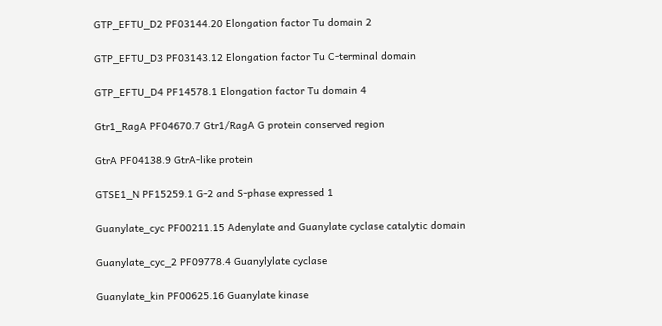GTP_EFTU_D2 PF03144.20 Elongation factor Tu domain 2

GTP_EFTU_D3 PF03143.12 Elongation factor Tu C-terminal domain

GTP_EFTU_D4 PF14578.1 Elongation factor Tu domain 4

Gtr1_RagA PF04670.7 Gtr1/RagA G protein conserved region

GtrA PF04138.9 GtrA-like protein

GTSE1_N PF15259.1 G-2 and S-phase expressed 1

Guanylate_cyc PF00211.15 Adenylate and Guanylate cyclase catalytic domain

Guanylate_cyc_2 PF09778.4 Guanylylate cyclase

Guanylate_kin PF00625.16 Guanylate kinase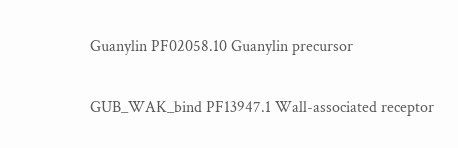Guanylin PF02058.10 Guanylin precursor

GUB_WAK_bind PF13947.1 Wall-associated receptor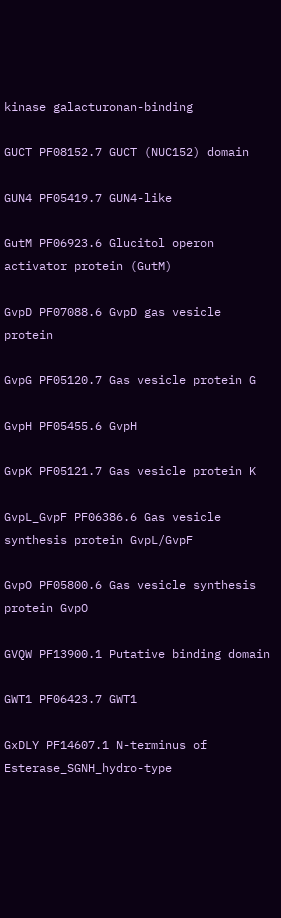kinase galacturonan-binding

GUCT PF08152.7 GUCT (NUC152) domain

GUN4 PF05419.7 GUN4-like

GutM PF06923.6 Glucitol operon activator protein (GutM)

GvpD PF07088.6 GvpD gas vesicle protein

GvpG PF05120.7 Gas vesicle protein G

GvpH PF05455.6 GvpH

GvpK PF05121.7 Gas vesicle protein K

GvpL_GvpF PF06386.6 Gas vesicle synthesis protein GvpL/GvpF

GvpO PF05800.6 Gas vesicle synthesis protein GvpO

GVQW PF13900.1 Putative binding domain

GWT1 PF06423.7 GWT1

GxDLY PF14607.1 N-terminus of Esterase_SGNH_hydro-type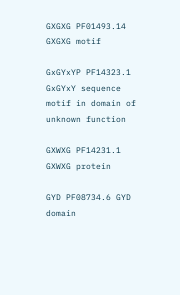GXGXG PF01493.14 GXGXG motif

GxGYxYP PF14323.1 GxGYxY sequence motif in domain of unknown function

GXWXG PF14231.1 GXWXG protein

GYD PF08734.6 GYD domain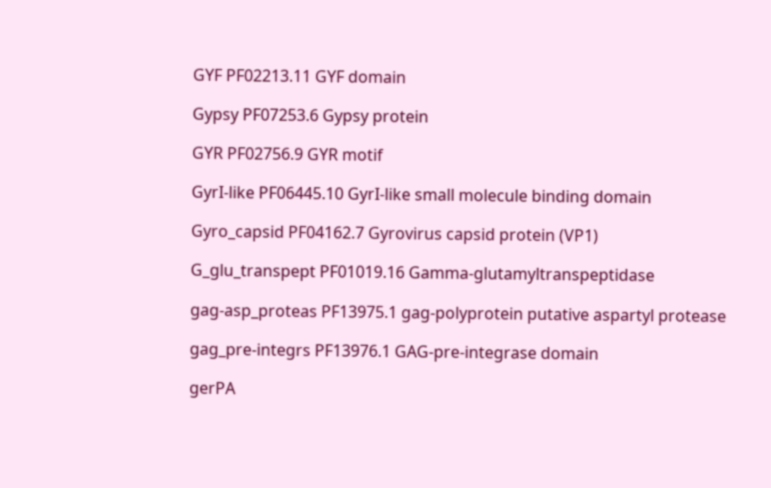GYF PF02213.11 GYF domain

Gypsy PF07253.6 Gypsy protein

GYR PF02756.9 GYR motif

GyrI-like PF06445.10 GyrI-like small molecule binding domain

Gyro_capsid PF04162.7 Gyrovirus capsid protein (VP1)

G_glu_transpept PF01019.16 Gamma-glutamyltranspeptidase

gag-asp_proteas PF13975.1 gag-polyprotein putative aspartyl protease

gag_pre-integrs PF13976.1 GAG-pre-integrase domain

gerPA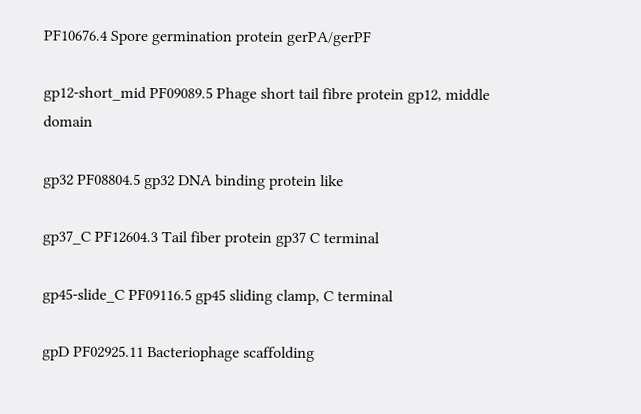PF10676.4 Spore germination protein gerPA/gerPF

gp12-short_mid PF09089.5 Phage short tail fibre protein gp12, middle domain

gp32 PF08804.5 gp32 DNA binding protein like

gp37_C PF12604.3 Tail fiber protein gp37 C terminal

gp45-slide_C PF09116.5 gp45 sliding clamp, C terminal

gpD PF02925.11 Bacteriophage scaffolding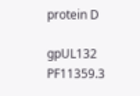protein D

gpUL132 PF11359.3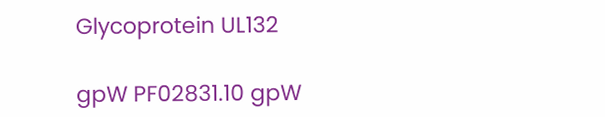Glycoprotein UL132

gpW PF02831.10 gpW